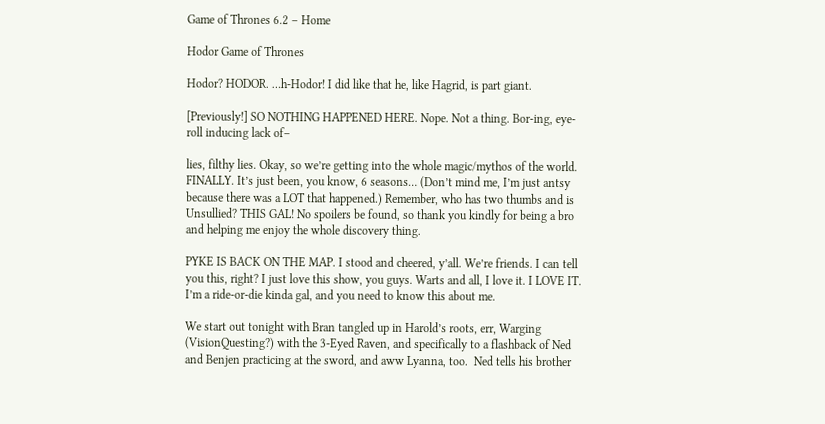Game of Thrones 6.2 – Home

Hodor Game of Thrones

Hodor? HODOR. …h-Hodor! I did like that he, like Hagrid, is part giant.

[Previously!] SO NOTHING HAPPENED HERE. Nope. Not a thing. Bor-ing, eye-roll inducing lack of–

lies, filthy lies. Okay, so we’re getting into the whole magic/mythos of the world. FINALLY. It’s just been, you know, 6 seasons… (Don’t mind me, I’m just antsy because there was a LOT that happened.) Remember, who has two thumbs and is Unsullied? THIS GAL! No spoilers be found, so thank you kindly for being a bro and helping me enjoy the whole discovery thing.

PYKE IS BACK ON THE MAP. I stood and cheered, y’all. We’re friends. I can tell you this, right? I just love this show, you guys. Warts and all, I love it. I LOVE IT. I’m a ride-or-die kinda gal, and you need to know this about me.

We start out tonight with Bran tangled up in Harold’s roots, err, Warging (VisionQuesting?) with the 3-Eyed Raven, and specifically to a flashback of Ned and Benjen practicing at the sword, and aww Lyanna, too.  Ned tells his brother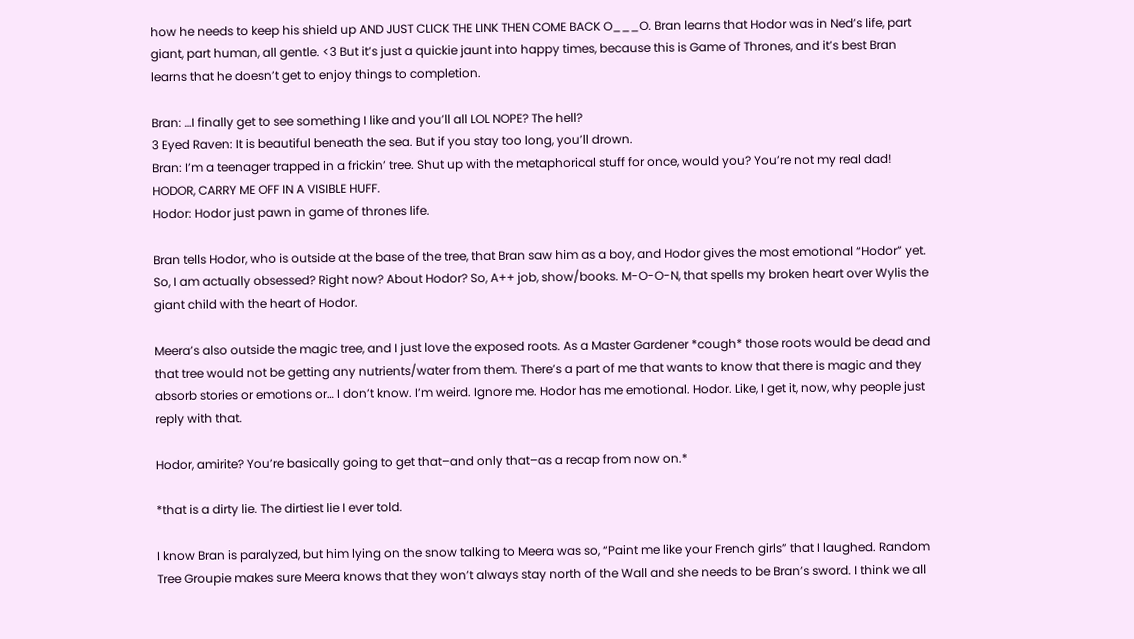how he needs to keep his shield up AND JUST CLICK THE LINK THEN COME BACK O___O. Bran learns that Hodor was in Ned’s life, part giant, part human, all gentle. <3 But it’s just a quickie jaunt into happy times, because this is Game of Thrones, and it’s best Bran learns that he doesn’t get to enjoy things to completion.

Bran: …I finally get to see something I like and you’ll all LOL NOPE? The hell?
3 Eyed Raven: It is beautiful beneath the sea. But if you stay too long, you’ll drown.
Bran: I’m a teenager trapped in a frickin’ tree. Shut up with the metaphorical stuff for once, would you? You’re not my real dad! HODOR, CARRY ME OFF IN A VISIBLE HUFF.
Hodor: Hodor just pawn in game of thrones life.

Bran tells Hodor, who is outside at the base of the tree, that Bran saw him as a boy, and Hodor gives the most emotional “Hodor” yet. So, I am actually obsessed? Right now? About Hodor? So, A++ job, show/books. M-O-O-N, that spells my broken heart over Wylis the giant child with the heart of Hodor.

Meera’s also outside the magic tree, and I just love the exposed roots. As a Master Gardener *cough* those roots would be dead and that tree would not be getting any nutrients/water from them. There’s a part of me that wants to know that there is magic and they absorb stories or emotions or… I don’t know. I’m weird. Ignore me. Hodor has me emotional. Hodor. Like, I get it, now, why people just reply with that.

Hodor, amirite? You’re basically going to get that–and only that–as a recap from now on.*

*that is a dirty lie. The dirtiest lie I ever told.

I know Bran is paralyzed, but him lying on the snow talking to Meera was so, “Paint me like your French girls” that I laughed. Random Tree Groupie makes sure Meera knows that they won’t always stay north of the Wall and she needs to be Bran’s sword. I think we all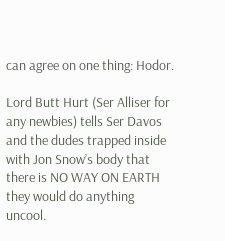can agree on one thing: Hodor.

Lord Butt Hurt (Ser Alliser for any newbies) tells Ser Davos and the dudes trapped inside with Jon Snow’s body that there is NO WAY ON EARTH they would do anything uncool.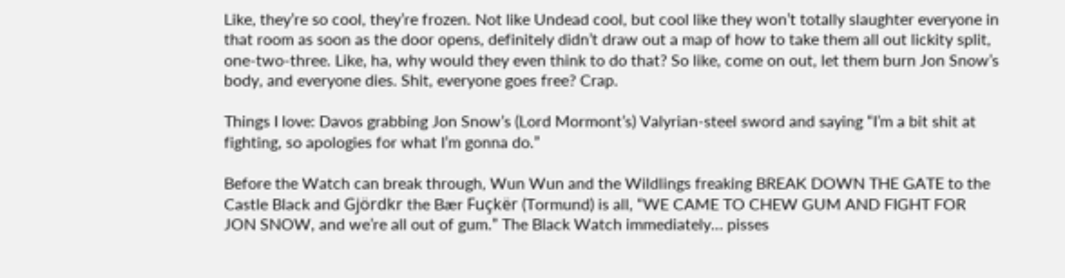Like, they’re so cool, they’re frozen. Not like Undead cool, but cool like they won’t totally slaughter everyone in that room as soon as the door opens, definitely didn’t draw out a map of how to take them all out lickity split, one-two-three. Like, ha, why would they even think to do that? So like, come on out, let them burn Jon Snow’s body, and everyone dies. Shit, everyone goes free? Crap.

Things I love: Davos grabbing Jon Snow’s (Lord Mormont’s) Valyrian-steel sword and saying “I’m a bit shit at fighting, so apologies for what I’m gonna do.”

Before the Watch can break through, Wun Wun and the Wildlings freaking BREAK DOWN THE GATE to the Castle Black and Gjördkr the Bær Fuçkër (Tormund) is all, “WE CAME TO CHEW GUM AND FIGHT FOR JON SNOW, and we’re all out of gum.” The Black Watch immediately… pisses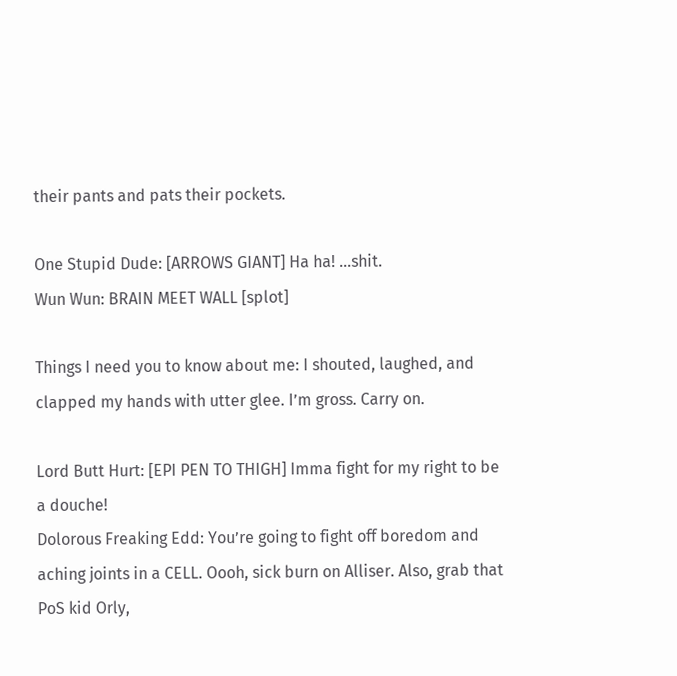their pants and pats their pockets.

One Stupid Dude: [ARROWS GIANT] Ha ha! …shit.
Wun Wun: BRAIN MEET WALL [splot]

Things I need you to know about me: I shouted, laughed, and clapped my hands with utter glee. I’m gross. Carry on.

Lord Butt Hurt: [EPI PEN TO THIGH] Imma fight for my right to be a douche!
Dolorous Freaking Edd: You’re going to fight off boredom and aching joints in a CELL. Oooh, sick burn on Alliser. Also, grab that PoS kid Orly,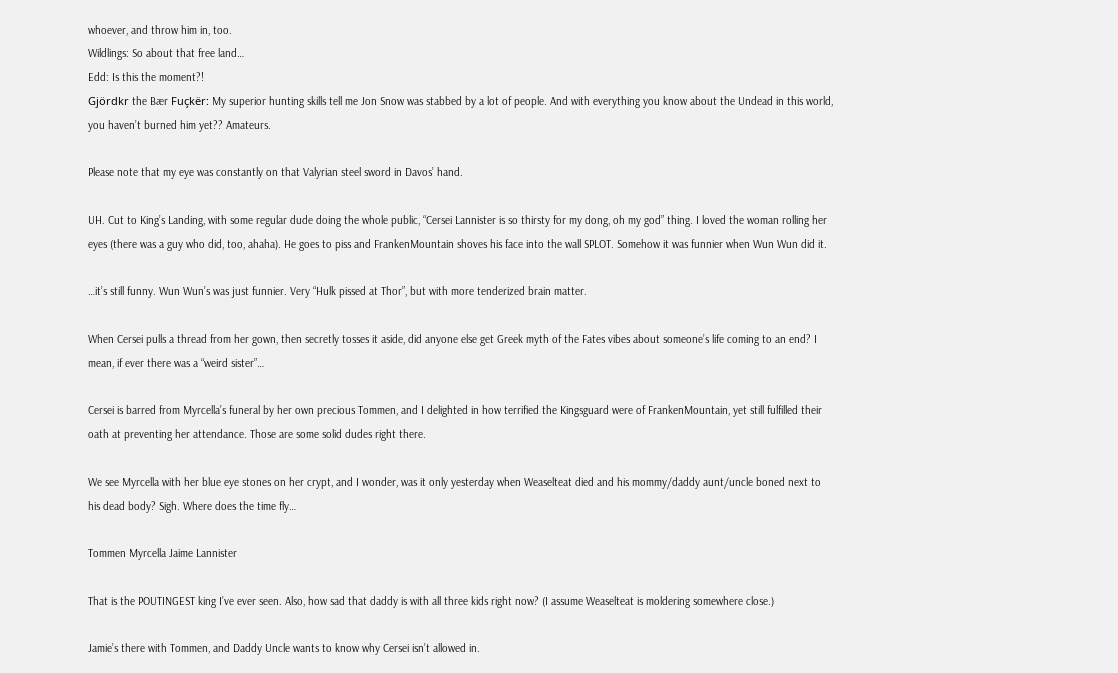whoever, and throw him in, too.
Wildlings: So about that free land…
Edd: Is this the moment?!
Gjördkr the Bær Fuçkër: My superior hunting skills tell me Jon Snow was stabbed by a lot of people. And with everything you know about the Undead in this world, you haven’t burned him yet?? Amateurs.

Please note that my eye was constantly on that Valyrian steel sword in Davos’ hand.

UH. Cut to King’s Landing, with some regular dude doing the whole public, “Cersei Lannister is so thirsty for my dong, oh my god” thing. I loved the woman rolling her eyes (there was a guy who did, too, ahaha). He goes to piss and FrankenMountain shoves his face into the wall SPLOT. Somehow it was funnier when Wun Wun did it.

…it’s still funny. Wun Wun’s was just funnier. Very “Hulk pissed at Thor”, but with more tenderized brain matter.

When Cersei pulls a thread from her gown, then secretly tosses it aside, did anyone else get Greek myth of the Fates vibes about someone’s life coming to an end? I mean, if ever there was a “weird sister”…

Cersei is barred from Myrcella’s funeral by her own precious Tommen, and I delighted in how terrified the Kingsguard were of FrankenMountain, yet still fulfilled their oath at preventing her attendance. Those are some solid dudes right there.

We see Myrcella with her blue eye stones on her crypt, and I wonder, was it only yesterday when Weaselteat died and his mommy/daddy aunt/uncle boned next to his dead body? Sigh. Where does the time fly…

Tommen Myrcella Jaime Lannister

That is the POUTINGEST king I’ve ever seen. Also, how sad that daddy is with all three kids right now? (I assume Weaselteat is moldering somewhere close.)

Jamie’s there with Tommen, and Daddy Uncle wants to know why Cersei isn’t allowed in.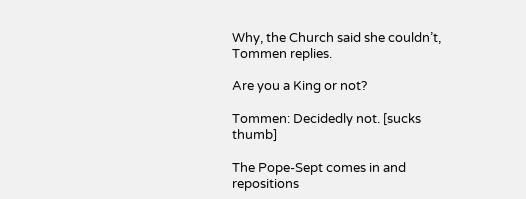Why, the Church said she couldn’t, Tommen replies.

Are you a King or not?

Tommen: Decidedly not. [sucks thumb]

The Pope-Sept comes in and repositions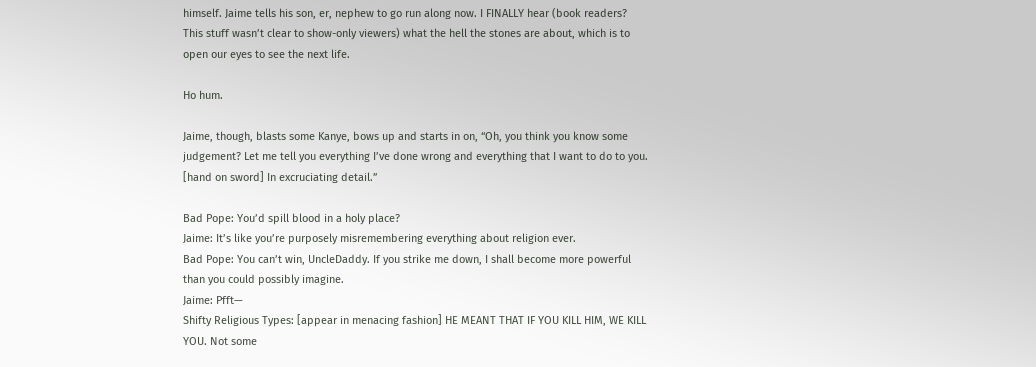himself. Jaime tells his son, er, nephew to go run along now. I FINALLY hear (book readers? This stuff wasn’t clear to show-only viewers) what the hell the stones are about, which is to open our eyes to see the next life.

Ho hum.

Jaime, though, blasts some Kanye, bows up and starts in on, “Oh, you think you know some judgement? Let me tell you everything I’ve done wrong and everything that I want to do to you. [hand on sword] In excruciating detail.”

Bad Pope: You’d spill blood in a holy place?
Jaime: It’s like you’re purposely misremembering everything about religion ever.
Bad Pope: You can’t win, UncleDaddy. If you strike me down, I shall become more powerful than you could possibly imagine.
Jaime: Pfft—
Shifty Religious Types: [appear in menacing fashion] HE MEANT THAT IF YOU KILL HIM, WE KILL YOU. Not some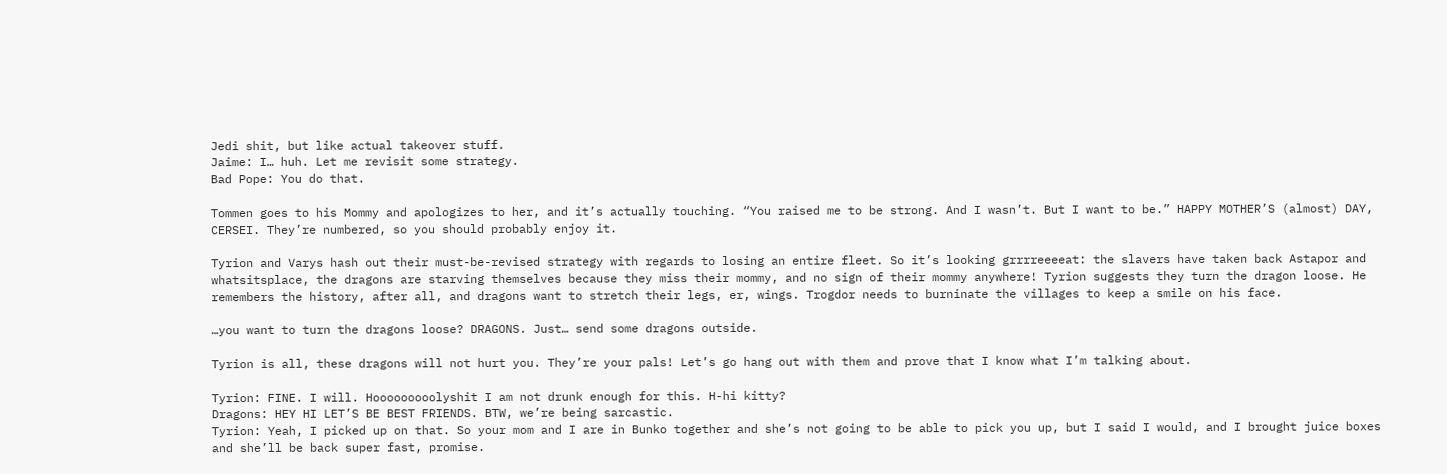Jedi shit, but like actual takeover stuff.
Jaime: I… huh. Let me revisit some strategy.
Bad Pope: You do that.

Tommen goes to his Mommy and apologizes to her, and it’s actually touching. “You raised me to be strong. And I wasn’t. But I want to be.” HAPPY MOTHER’S (almost) DAY, CERSEI. They’re numbered, so you should probably enjoy it.

Tyrion and Varys hash out their must-be-revised strategy with regards to losing an entire fleet. So it’s looking grrrreeeeat: the slavers have taken back Astapor and whatsitsplace, the dragons are starving themselves because they miss their mommy, and no sign of their mommy anywhere! Tyrion suggests they turn the dragon loose. He remembers the history, after all, and dragons want to stretch their legs, er, wings. Trogdor needs to burninate the villages to keep a smile on his face.

…you want to turn the dragons loose? DRAGONS. Just… send some dragons outside.

Tyrion is all, these dragons will not hurt you. They’re your pals! Let’s go hang out with them and prove that I know what I’m talking about.

Tyrion: FINE. I will. Hooooooooolyshit I am not drunk enough for this. H-hi kitty?
Dragons: HEY HI LET’S BE BEST FRIENDS. BTW, we’re being sarcastic.
Tyrion: Yeah, I picked up on that. So your mom and I are in Bunko together and she’s not going to be able to pick you up, but I said I would, and I brought juice boxes and she’ll be back super fast, promise.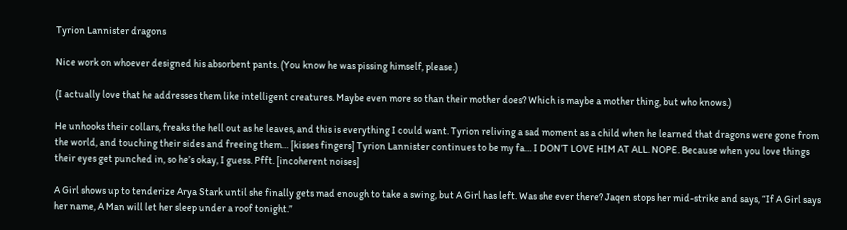Tyrion Lannister dragons

Nice work on whoever designed his absorbent pants. (You know he was pissing himself, please.)

(I actually love that he addresses them like intelligent creatures. Maybe even more so than their mother does? Which is maybe a mother thing, but who knows.)

He unhooks their collars, freaks the hell out as he leaves, and this is everything I could want. Tyrion reliving a sad moment as a child when he learned that dragons were gone from the world, and touching their sides and freeing them… [kisses fingers] Tyrion Lannister continues to be my fa… I DON’T LOVE HIM AT ALL. NOPE. Because when you love things their eyes get punched in, so he’s okay, I guess. Pfft. [incoherent noises]

A Girl shows up to tenderize Arya Stark until she finally gets mad enough to take a swing, but A Girl has left. Was she ever there? Jaqen stops her mid-strike and says, “If A Girl says her name, A Man will let her sleep under a roof tonight.”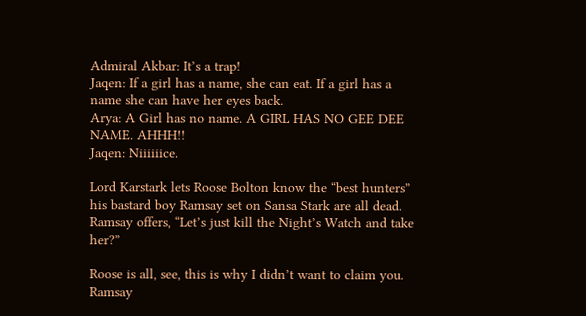Admiral Akbar: It’s a trap!
Jaqen: If a girl has a name, she can eat. If a girl has a name she can have her eyes back.
Arya: A Girl has no name. A GIRL HAS NO GEE DEE NAME. AHHH!!
Jaqen: Niiiiiice.

Lord Karstark lets Roose Bolton know the “best hunters” his bastard boy Ramsay set on Sansa Stark are all dead. Ramsay offers, “Let’s just kill the Night’s Watch and take her?”

Roose is all, see, this is why I didn’t want to claim you. Ramsay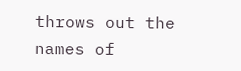throws out the names of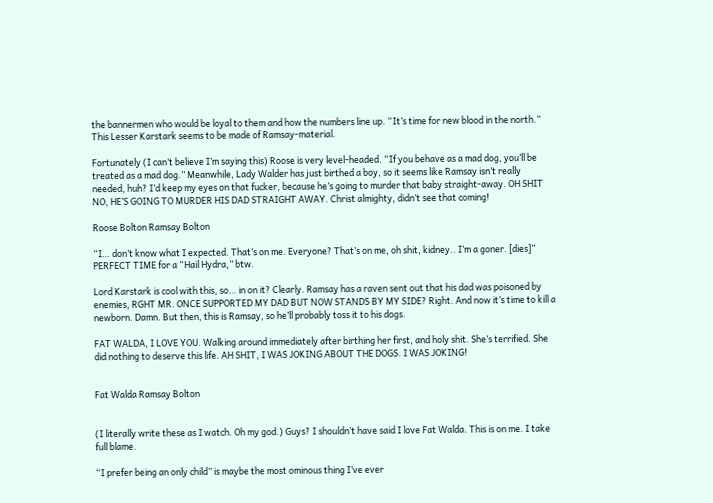the bannermen who would be loyal to them and how the numbers line up. “It’s time for new blood in the north.” This Lesser Karstark seems to be made of Ramsay-material.

Fortunately (I can’t believe I’m saying this) Roose is very level-headed. “If you behave as a mad dog, you’ll be treated as a mad dog.” Meanwhile, Lady Walder has just birthed a boy, so it seems like Ramsay isn’t really needed, huh? I’d keep my eyes on that fucker, because he’s going to murder that baby straight-away. OH SHIT NO, HE’S GOING TO MURDER HIS DAD STRAIGHT AWAY. Christ almighty, didn’t see that coming!

Roose Bolton Ramsay Bolton

“I… don’t know what I expected. That’s on me. Everyone? That’s on me, oh shit, kidney.. I’m a goner. [dies]”  PERFECT TIME for a “Hail Hydra,” btw.

Lord Karstark is cool with this, so… in on it? Clearly. Ramsay has a raven sent out that his dad was poisoned by enemies, RGHT MR. ONCE SUPPORTED MY DAD BUT NOW STANDS BY MY SIDE? Right. And now it’s time to kill a newborn. Damn. But then, this is Ramsay, so he’ll probably toss it to his dogs.

FAT WALDA, I LOVE YOU. Walking around immediately after birthing her first, and holy shit. She’s terrified. She did nothing to deserve this life. AH SHIT, I WAS JOKING ABOUT THE DOGS. I WAS JOKING!


Fat Walda Ramsay Bolton


(I literally write these as I watch. Oh my god.) Guys? I shouldn’t have said I love Fat Walda. This is on me. I take full blame.

“I prefer being an only child” is maybe the most ominous thing I’ve ever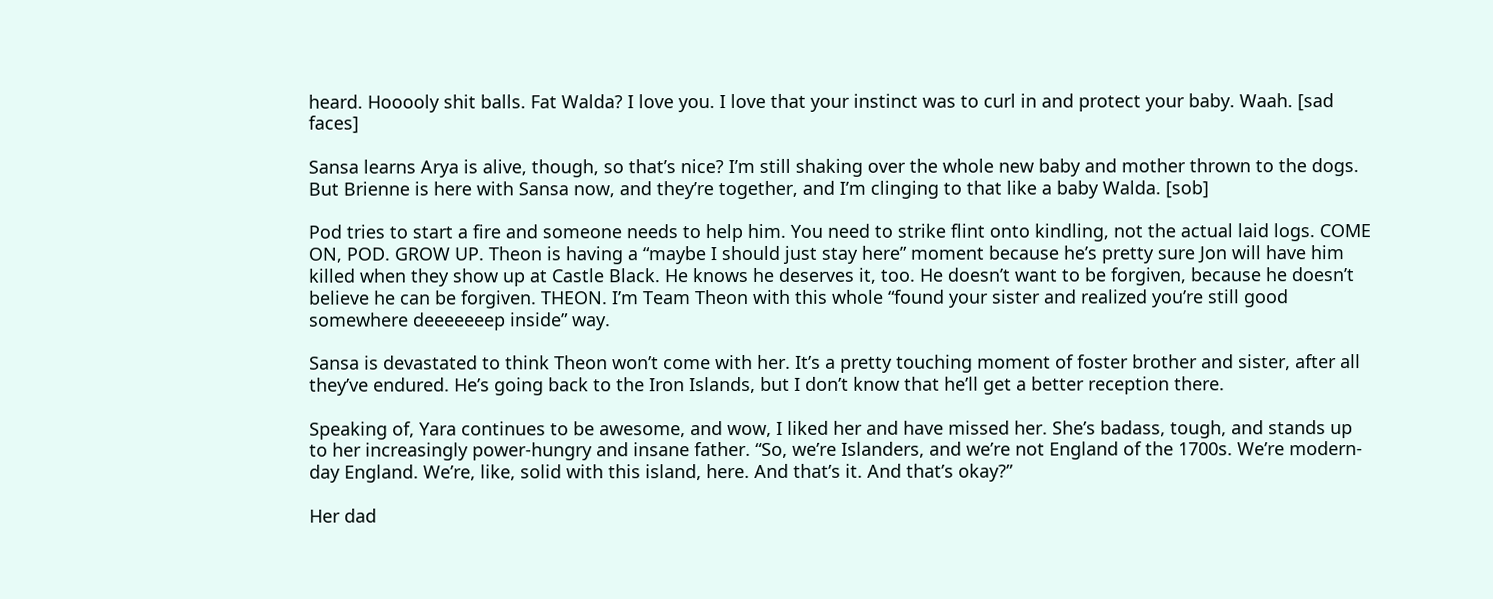heard. Hooooly shit balls. Fat Walda? I love you. I love that your instinct was to curl in and protect your baby. Waah. [sad faces]

Sansa learns Arya is alive, though, so that’s nice? I’m still shaking over the whole new baby and mother thrown to the dogs. But Brienne is here with Sansa now, and they’re together, and I’m clinging to that like a baby Walda. [sob]

Pod tries to start a fire and someone needs to help him. You need to strike flint onto kindling, not the actual laid logs. COME ON, POD. GROW UP. Theon is having a “maybe I should just stay here” moment because he’s pretty sure Jon will have him killed when they show up at Castle Black. He knows he deserves it, too. He doesn’t want to be forgiven, because he doesn’t believe he can be forgiven. THEON. I’m Team Theon with this whole “found your sister and realized you’re still good somewhere deeeeeeep inside” way.

Sansa is devastated to think Theon won’t come with her. It’s a pretty touching moment of foster brother and sister, after all they’ve endured. He’s going back to the Iron Islands, but I don’t know that he’ll get a better reception there.

Speaking of, Yara continues to be awesome, and wow, I liked her and have missed her. She’s badass, tough, and stands up to her increasingly power-hungry and insane father. “So, we’re Islanders, and we’re not England of the 1700s. We’re modern-day England. We’re, like, solid with this island, here. And that’s it. And that’s okay?”

Her dad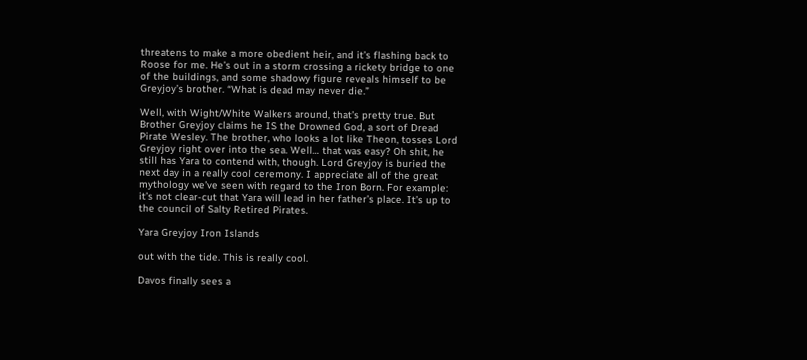threatens to make a more obedient heir, and it’s flashing back to Roose for me. He’s out in a storm crossing a rickety bridge to one of the buildings, and some shadowy figure reveals himself to be Greyjoy’s brother. “What is dead may never die.”

Well, with Wight/White Walkers around, that’s pretty true. But Brother Greyjoy claims he IS the Drowned God, a sort of Dread Pirate Wesley. The brother, who looks a lot like Theon, tosses Lord Greyjoy right over into the sea. Well… that was easy? Oh shit, he still has Yara to contend with, though. Lord Greyjoy is buried the next day in a really cool ceremony. I appreciate all of the great mythology we’ve seen with regard to the Iron Born. For example: it’s not clear-cut that Yara will lead in her father’s place. It’s up to the council of Salty Retired Pirates.

Yara Greyjoy Iron Islands

out with the tide. This is really cool.

Davos finally sees a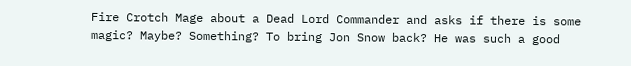Fire Crotch Mage about a Dead Lord Commander and asks if there is some magic? Maybe? Something? To bring Jon Snow back? He was such a good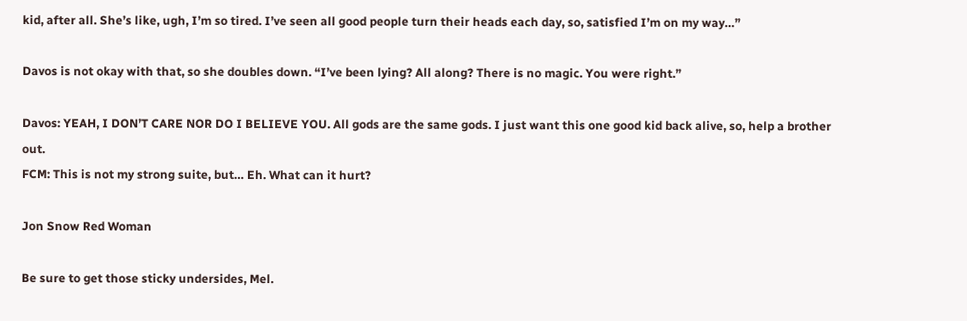kid, after all. She’s like, ugh, I’m so tired. I’ve seen all good people turn their heads each day, so, satisfied I’m on my way…”

Davos is not okay with that, so she doubles down. “I’ve been lying? All along? There is no magic. You were right.”

Davos: YEAH, I DON’T CARE NOR DO I BELIEVE YOU. All gods are the same gods. I just want this one good kid back alive, so, help a brother out.
FCM: This is not my strong suite, but… Eh. What can it hurt?

Jon Snow Red Woman

Be sure to get those sticky undersides, Mel.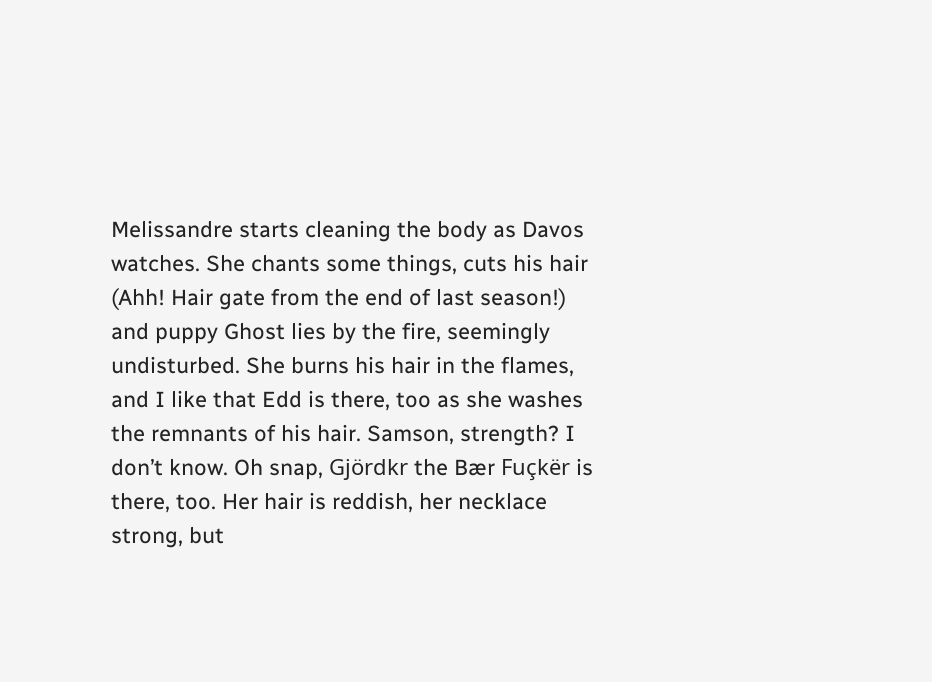Melissandre starts cleaning the body as Davos watches. She chants some things, cuts his hair (Ahh! Hair gate from the end of last season!) and puppy Ghost lies by the fire, seemingly undisturbed. She burns his hair in the flames, and I like that Edd is there, too as she washes the remnants of his hair. Samson, strength? I don’t know. Oh snap, Gjördkr the Bær Fuçkër is there, too. Her hair is reddish, her necklace strong, but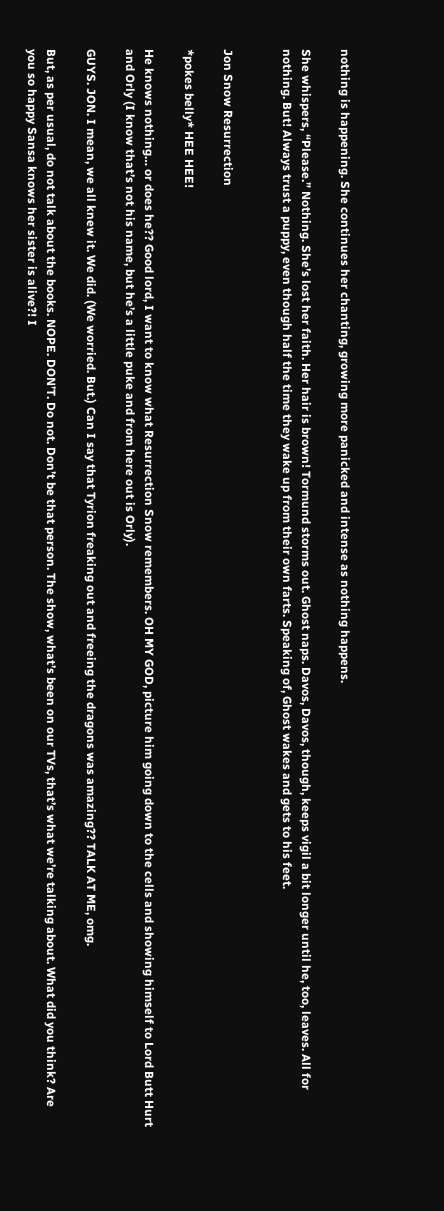nothing is happening. She continues her chanting, growing more panicked and intense as nothing happens.

She whispers, “Please.” Nothing. She’s lost her faith. Her hair is brown! Tormund storms out. Ghost naps. Davos, Davos, though, keeps vigil a bit longer until he, too, leaves. All for nothing. But! Always trust a puppy, even though half the time they wake up from their own farts. Speaking of, Ghost wakes and gets to his feet.


Jon Snow Resurrection

*pokes belly* HEE HEE!

He knows nothing… or does he?? Good lord, I want to know what Resurrection Snow remembers. OH MY GOD, picture him going down to the cells and showing himself to Lord Butt Hurt and Orly (I know that’s not his name, but he’s a little puke and from here out is Orly).

GUYS. JON. I mean, we all knew it. We did. (We worried. But.) Can I say that Tyrion freaking out and freeing the dragons was amazing?? TALK AT ME, omg.

But, as per usual, do not talk about the books. NOPE. DON’T. Do not. Don’t be that person. The show, what’s been on our TVs, that’s what we’re talking about. What did you think? Are you so happy Sansa knows her sister is alive?! I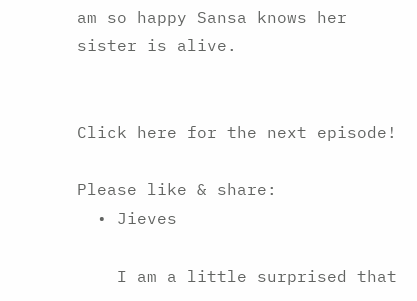am so happy Sansa knows her sister is alive.


Click here for the next episode!

Please like & share:
  • Jieves

    I am a little surprised that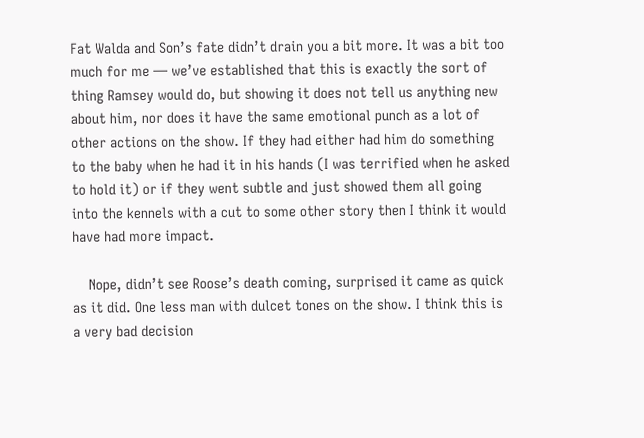Fat Walda and Son’s fate didn’t drain you a bit more. It was a bit too much for me — we’ve established that this is exactly the sort of thing Ramsey would do, but showing it does not tell us anything new about him, nor does it have the same emotional punch as a lot of other actions on the show. If they had either had him do something to the baby when he had it in his hands (I was terrified when he asked to hold it) or if they went subtle and just showed them all going into the kennels with a cut to some other story then I think it would have had more impact.

    Nope, didn’t see Roose’s death coming, surprised it came as quick as it did. One less man with dulcet tones on the show. I think this is a very bad decision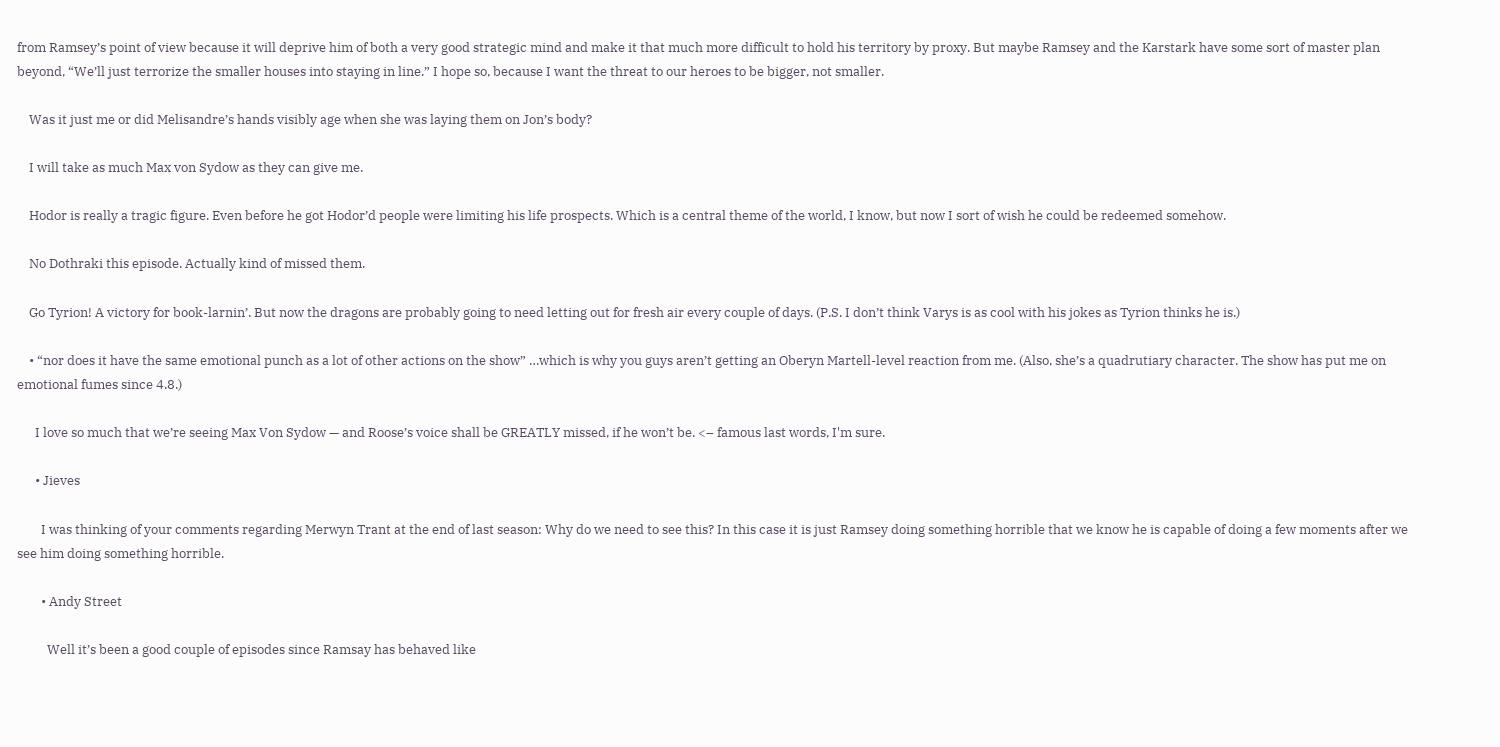from Ramsey’s point of view because it will deprive him of both a very good strategic mind and make it that much more difficult to hold his territory by proxy. But maybe Ramsey and the Karstark have some sort of master plan beyond, “We’ll just terrorize the smaller houses into staying in line.” I hope so, because I want the threat to our heroes to be bigger, not smaller.

    Was it just me or did Melisandre’s hands visibly age when she was laying them on Jon’s body?

    I will take as much Max von Sydow as they can give me.

    Hodor is really a tragic figure. Even before he got Hodor’d people were limiting his life prospects. Which is a central theme of the world, I know, but now I sort of wish he could be redeemed somehow.

    No Dothraki this episode. Actually kind of missed them.

    Go Tyrion! A victory for book-larnin’. But now the dragons are probably going to need letting out for fresh air every couple of days. (P.S. I don’t think Varys is as cool with his jokes as Tyrion thinks he is.)

    • “nor does it have the same emotional punch as a lot of other actions on the show” …which is why you guys aren’t getting an Oberyn Martell-level reaction from me. (Also, she’s a quadrutiary character. The show has put me on emotional fumes since 4.8.)

      I love so much that we’re seeing Max Von Sydow — and Roose’s voice shall be GREATLY missed, if he won’t be. <– famous last words, I'm sure.

      • Jieves

        I was thinking of your comments regarding Merwyn Trant at the end of last season: Why do we need to see this? In this case it is just Ramsey doing something horrible that we know he is capable of doing a few moments after we see him doing something horrible.

        • Andy Street

          Well it’s been a good couple of episodes since Ramsay has behaved like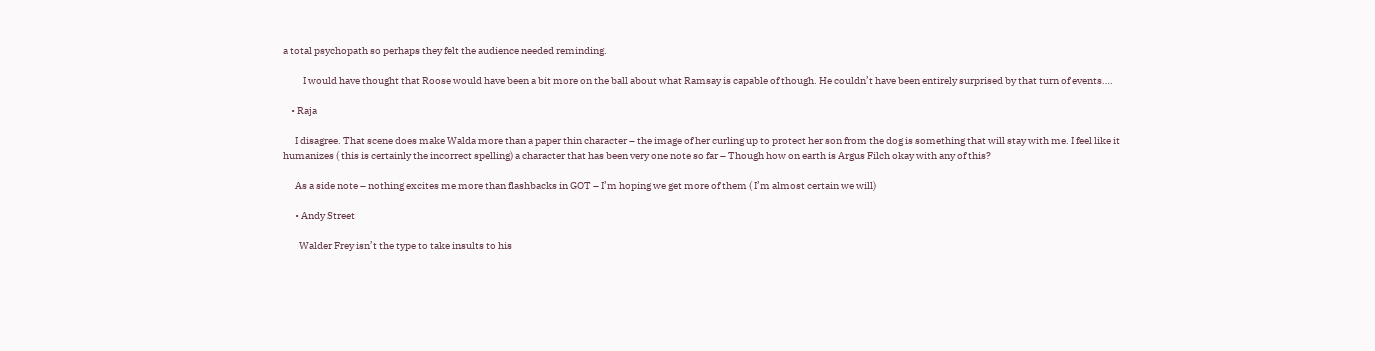a total psychopath so perhaps they felt the audience needed reminding.

          I would have thought that Roose would have been a bit more on the ball about what Ramsay is capable of though. He couldn’t have been entirely surprised by that turn of events….

    • Raja

      I disagree. That scene does make Walda more than a paper thin character – the image of her curling up to protect her son from the dog is something that will stay with me. I feel like it humanizes ( this is certainly the incorrect spelling) a character that has been very one note so far – Though how on earth is Argus Filch okay with any of this?

      As a side note – nothing excites me more than flashbacks in GOT – I’m hoping we get more of them ( I’m almost certain we will)

      • Andy Street

        Walder Frey isn’t the type to take insults to his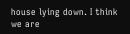house lying down. I think we are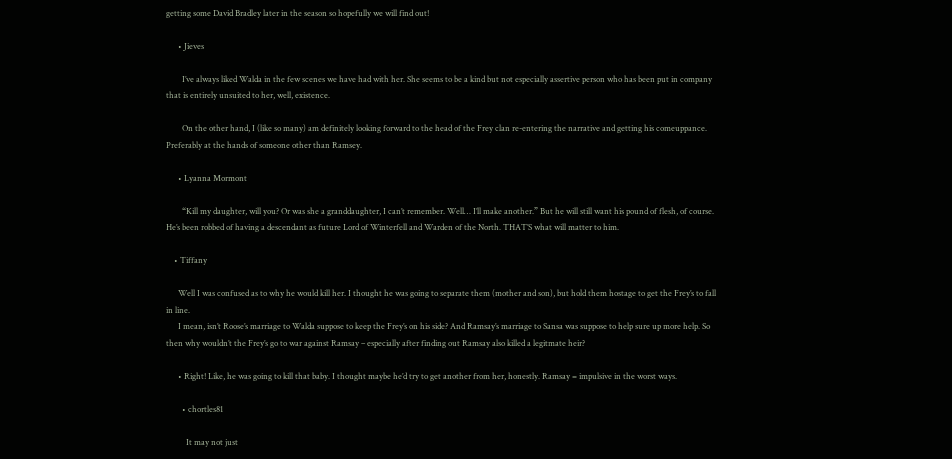getting some David Bradley later in the season so hopefully we will find out!

      • Jieves

        I’ve always liked Walda in the few scenes we have had with her. She seems to be a kind but not especially assertive person who has been put in company that is entirely unsuited to her, well, existence.

        On the other hand, I (like so many) am definitely looking forward to the head of the Frey clan re-entering the narrative and getting his comeuppance. Preferably at the hands of someone other than Ramsey.

      • Lyanna Mormont

        “Kill my daughter, will you? Or was she a granddaughter, I can’t remember. Well… I’ll make another.” But he will still want his pound of flesh, of course. He’s been robbed of having a descendant as future Lord of Winterfell and Warden of the North. THAT’S what will matter to him.

    • Tiffany

      Well I was confused as to why he would kill her. I thought he was going to separate them (mother and son), but hold them hostage to get the Frey’s to fall in line.
      I mean, isn’t Roose’s marriage to Walda suppose to keep the Frey’s on his side? And Ramsay’s marriage to Sansa was suppose to help sure up more help. So then why wouldn’t the Frey’s go to war against Ramsay – especially after finding out Ramsay also killed a legitmate heir?

      • Right! Like, he was going to kill that baby. I thought maybe he’d try to get another from her, honestly. Ramsay = impulsive in the worst ways.

        • chortles81

          It may not just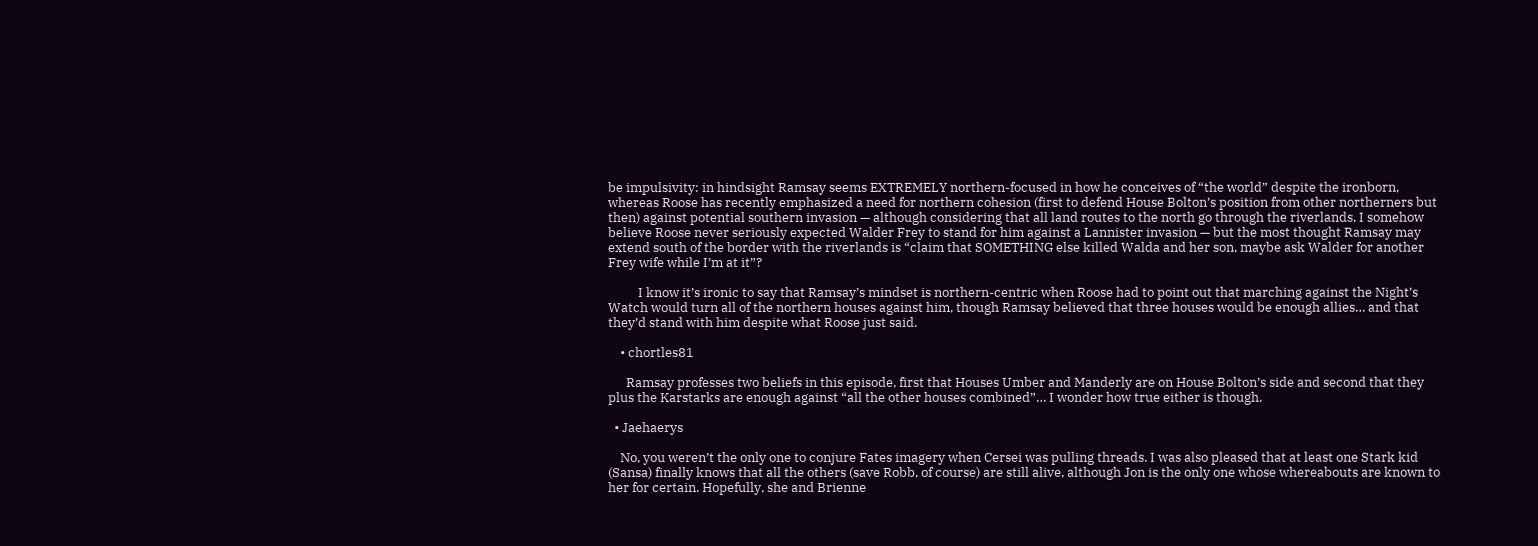be impulsivity: in hindsight Ramsay seems EXTREMELY northern-focused in how he conceives of “the world” despite the ironborn, whereas Roose has recently emphasized a need for northern cohesion (first to defend House Bolton’s position from other northerners but then) against potential southern invasion — although considering that all land routes to the north go through the riverlands, I somehow believe Roose never seriously expected Walder Frey to stand for him against a Lannister invasion — but the most thought Ramsay may extend south of the border with the riverlands is “claim that SOMETHING else killed Walda and her son, maybe ask Walder for another Frey wife while I’m at it”?

          I know it’s ironic to say that Ramsay’s mindset is northern-centric when Roose had to point out that marching against the Night’s Watch would turn all of the northern houses against him, though Ramsay believed that three houses would be enough allies… and that they’d stand with him despite what Roose just said.

    • chortles81

      Ramsay professes two beliefs in this episode, first that Houses Umber and Manderly are on House Bolton’s side and second that they plus the Karstarks are enough against “all the other houses combined”… I wonder how true either is though.

  • Jaehaerys

    No, you weren’t the only one to conjure Fates imagery when Cersei was pulling threads. I was also pleased that at least one Stark kid (Sansa) finally knows that all the others (save Robb, of course) are still alive, although Jon is the only one whose whereabouts are known to her for certain. Hopefully, she and Brienne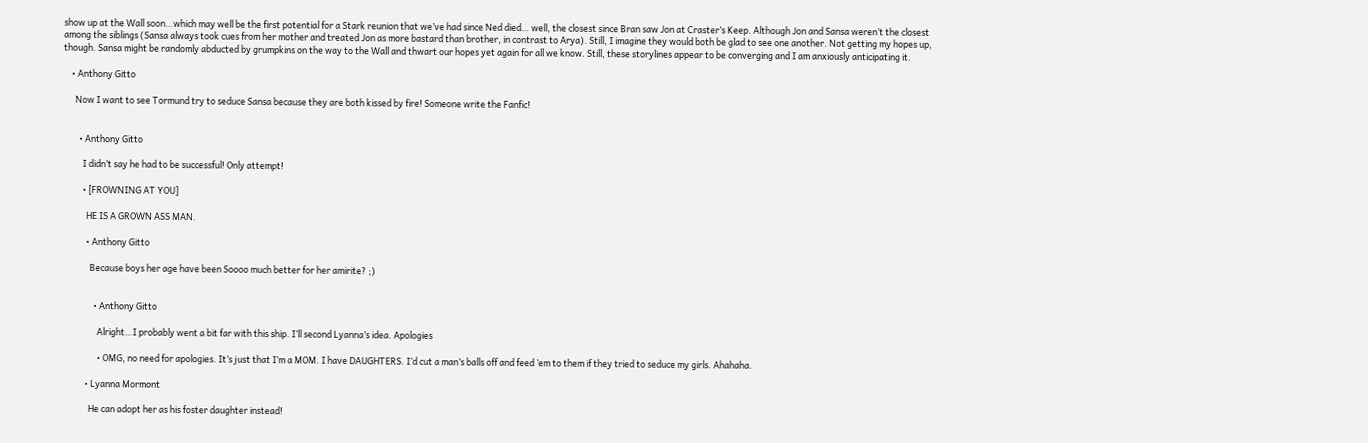show up at the Wall soon…which may well be the first potential for a Stark reunion that we’ve had since Ned died… well, the closest since Bran saw Jon at Craster’s Keep. Although Jon and Sansa weren’t the closest among the siblings (Sansa always took cues from her mother and treated Jon as more bastard than brother, in contrast to Arya). Still, I imagine they would both be glad to see one another. Not getting my hopes up, though. Sansa might be randomly abducted by grumpkins on the way to the Wall and thwart our hopes yet again for all we know. Still, these storylines appear to be converging and I am anxiously anticipating it.

    • Anthony Gitto

      Now I want to see Tormund try to seduce Sansa because they are both kissed by fire! Someone write the Fanfic!


        • Anthony Gitto

          I didn’t say he had to be successful! Only attempt!

          • [FROWNING AT YOU]

            HE IS A GROWN ASS MAN.

            • Anthony Gitto

              Because boys her age have been Soooo much better for her amirite? ;)


                • Anthony Gitto

                  Alright…I probably went a bit far with this ship. I’ll second Lyanna’s idea. Apologies

                  • OMG, no need for apologies. It’s just that I’m a MOM. I have DAUGHTERS. I’d cut a man’s balls off and feed ’em to them if they tried to seduce my girls. Ahahaha.

            • Lyanna Mormont

              He can adopt her as his foster daughter instead!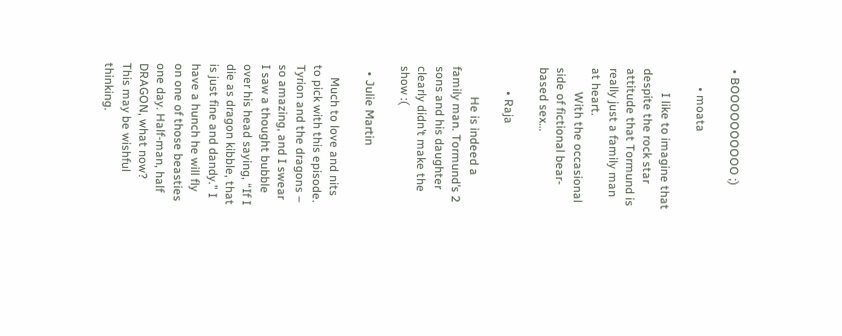• BOOOOOOOOOO ;)

      • moata

        I like to imagine that despite the rock star attitude that Tormund is really just a family man at heart.
        With the occasional side of fictional bear-based sex…

        • Raja

          He is indeed a family man. Tormund’s 2 sons and his daughter clearly didn’t make the show :(

  • Julie Martin

    Much to love and nits to pick with this episode. Tyrion and the dragons – so amazing, and I swear I saw a thought bubble over his head saying, “If I die as dragon kibble, that is just fine and dandy.” I have a hunch he will fly on one of those beasties one day. Half-man, half DRAGON, what now? This may be wishful thinking.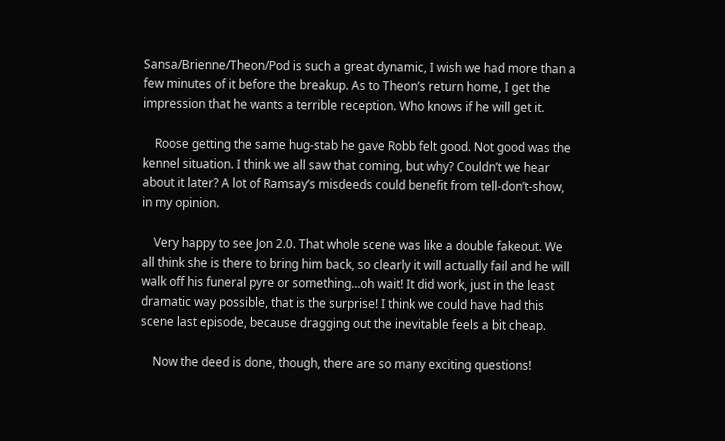Sansa/Brienne/Theon/Pod is such a great dynamic, I wish we had more than a few minutes of it before the breakup. As to Theon’s return home, I get the impression that he wants a terrible reception. Who knows if he will get it.

    Roose getting the same hug-stab he gave Robb felt good. Not good was the kennel situation. I think we all saw that coming, but why? Couldn’t we hear about it later? A lot of Ramsay’s misdeeds could benefit from tell-don’t-show, in my opinion.

    Very happy to see Jon 2.0. That whole scene was like a double fakeout. We all think she is there to bring him back, so clearly it will actually fail and he will walk off his funeral pyre or something…oh wait! It did work, just in the least dramatic way possible, that is the surprise! I think we could have had this scene last episode, because dragging out the inevitable feels a bit cheap.

    Now the deed is done, though, there are so many exciting questions!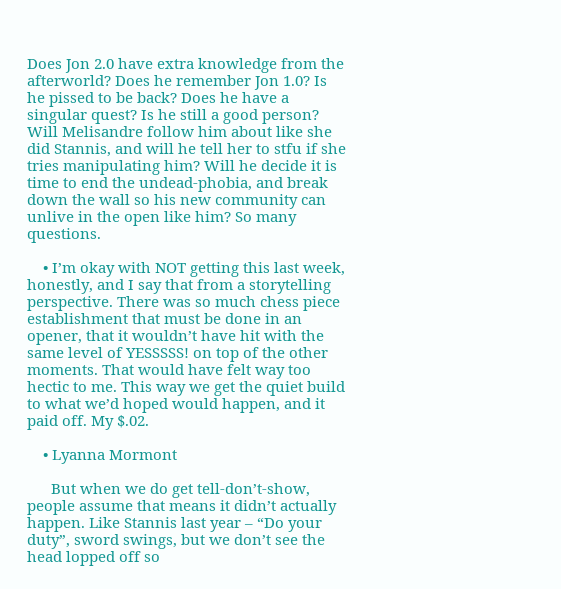Does Jon 2.0 have extra knowledge from the afterworld? Does he remember Jon 1.0? Is he pissed to be back? Does he have a singular quest? Is he still a good person? Will Melisandre follow him about like she did Stannis, and will he tell her to stfu if she tries manipulating him? Will he decide it is time to end the undead-phobia, and break down the wall so his new community can unlive in the open like him? So many questions.

    • I’m okay with NOT getting this last week, honestly, and I say that from a storytelling perspective. There was so much chess piece establishment that must be done in an opener, that it wouldn’t have hit with the same level of YESSSSS! on top of the other moments. That would have felt way too hectic to me. This way we get the quiet build to what we’d hoped would happen, and it paid off. My $.02.

    • Lyanna Mormont

      But when we do get tell-don’t-show, people assume that means it didn’t actually happen. Like Stannis last year – “Do your duty”, sword swings, but we don’t see the head lopped off so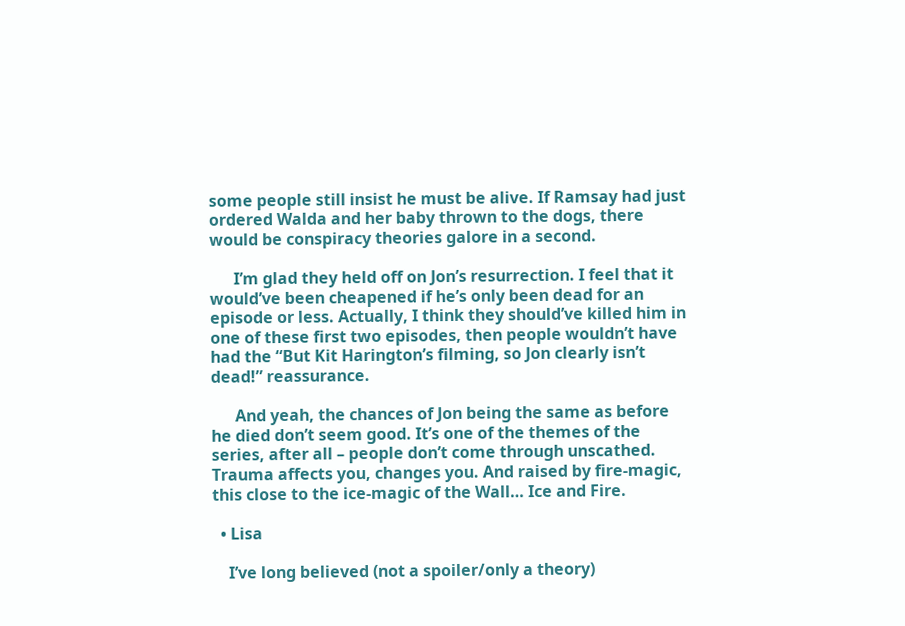some people still insist he must be alive. If Ramsay had just ordered Walda and her baby thrown to the dogs, there would be conspiracy theories galore in a second.

      I’m glad they held off on Jon’s resurrection. I feel that it would’ve been cheapened if he’s only been dead for an episode or less. Actually, I think they should’ve killed him in one of these first two episodes, then people wouldn’t have had the “But Kit Harington’s filming, so Jon clearly isn’t dead!” reassurance.

      And yeah, the chances of Jon being the same as before he died don’t seem good. It’s one of the themes of the series, after all – people don’t come through unscathed. Trauma affects you, changes you. And raised by fire-magic, this close to the ice-magic of the Wall… Ice and Fire.

  • Lisa

    I’ve long believed (not a spoiler/only a theory)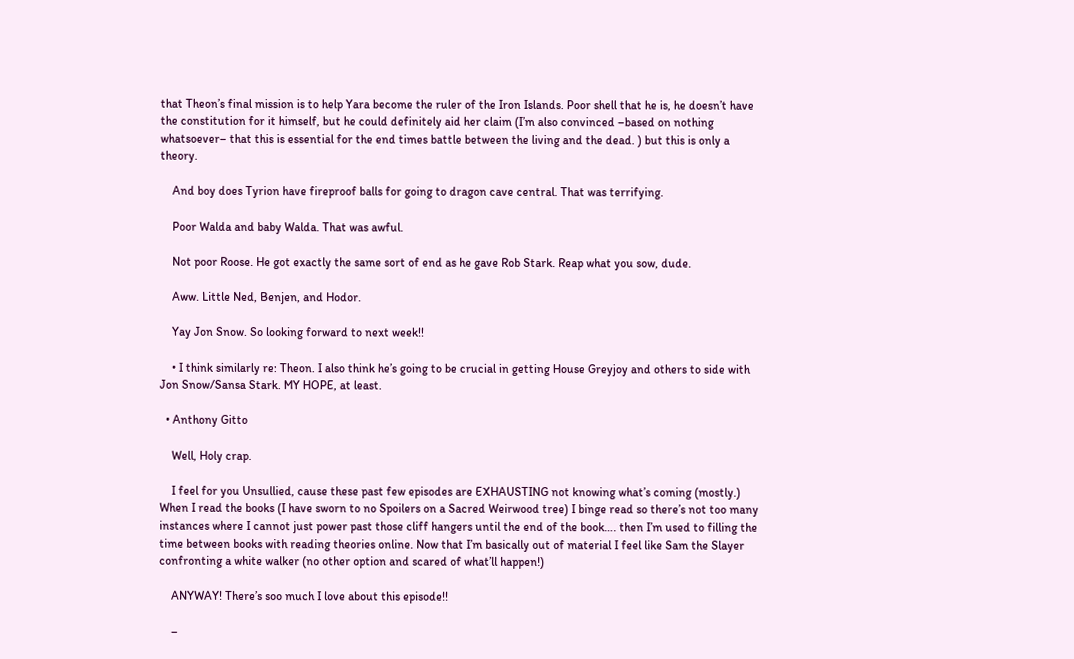that Theon’s final mission is to help Yara become the ruler of the Iron Islands. Poor shell that he is, he doesn’t have the constitution for it himself, but he could definitely aid her claim (I’m also convinced –based on nothing whatsoever– that this is essential for the end times battle between the living and the dead. ) but this is only a theory.

    And boy does Tyrion have fireproof balls for going to dragon cave central. That was terrifying.

    Poor Walda and baby Walda. That was awful.

    Not poor Roose. He got exactly the same sort of end as he gave Rob Stark. Reap what you sow, dude.

    Aww. Little Ned, Benjen, and Hodor.

    Yay Jon Snow. So looking forward to next week!!

    • I think similarly re: Theon. I also think he’s going to be crucial in getting House Greyjoy and others to side with Jon Snow/Sansa Stark. MY HOPE, at least.

  • Anthony Gitto

    Well, Holy crap.

    I feel for you Unsullied, cause these past few episodes are EXHAUSTING not knowing what’s coming (mostly.) When I read the books (I have sworn to no Spoilers on a Sacred Weirwood tree) I binge read so there’s not too many instances where I cannot just power past those cliff hangers until the end of the book…. then I’m used to filling the time between books with reading theories online. Now that I’m basically out of material I feel like Sam the Slayer confronting a white walker (no other option and scared of what’ll happen!)

    ANYWAY! There’s soo much I love about this episode!!

    –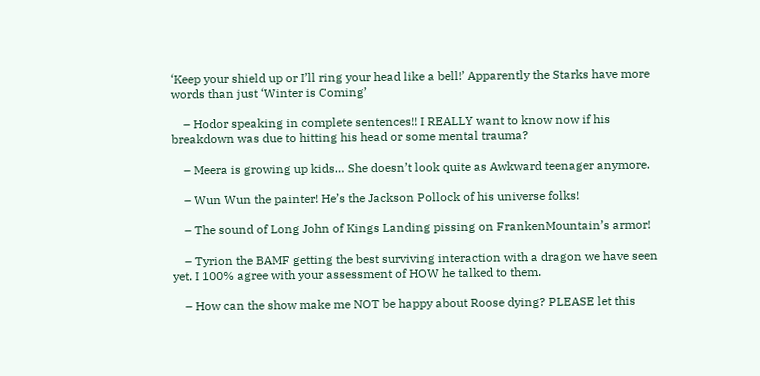‘Keep your shield up or I’ll ring your head like a bell!’ Apparently the Starks have more words than just ‘Winter is Coming’

    – Hodor speaking in complete sentences!! I REALLY want to know now if his breakdown was due to hitting his head or some mental trauma?

    – Meera is growing up kids… She doesn’t look quite as Awkward teenager anymore.

    – Wun Wun the painter! He’s the Jackson Pollock of his universe folks!

    – The sound of Long John of Kings Landing pissing on FrankenMountain’s armor!

    – Tyrion the BAMF getting the best surviving interaction with a dragon we have seen yet. I 100% agree with your assessment of HOW he talked to them.

    – How can the show make me NOT be happy about Roose dying? PLEASE let this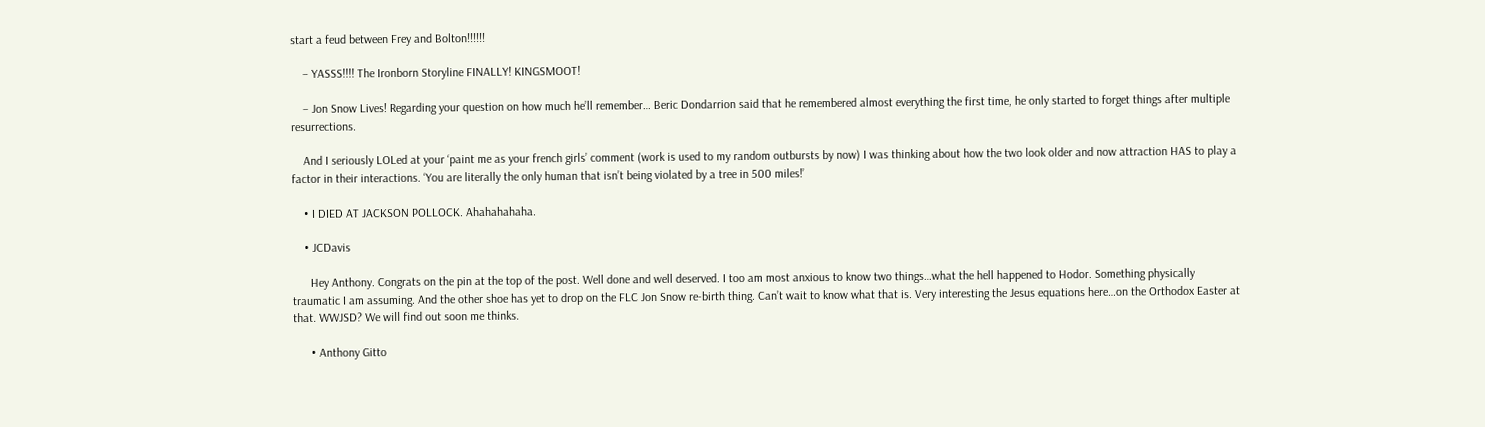start a feud between Frey and Bolton!!!!!!

    – YASSS!!!! The Ironborn Storyline FINALLY! KINGSMOOT!

    – Jon Snow Lives! Regarding your question on how much he’ll remember… Beric Dondarrion said that he remembered almost everything the first time, he only started to forget things after multiple resurrections.

    And I seriously LOLed at your ‘paint me as your french girls’ comment (work is used to my random outbursts by now) I was thinking about how the two look older and now attraction HAS to play a factor in their interactions. ‘You are literally the only human that isn’t being violated by a tree in 500 miles!’

    • I DIED AT JACKSON POLLOCK. Ahahahahaha.

    • JCDavis

      Hey Anthony. Congrats on the pin at the top of the post. Well done and well deserved. I too am most anxious to know two things…what the hell happened to Hodor. Something physically traumatic I am assuming. And the other shoe has yet to drop on the FLC Jon Snow re-birth thing. Can’t wait to know what that is. Very interesting the Jesus equations here…on the Orthodox Easter at that. WWJSD? We will find out soon me thinks.

      • Anthony Gitto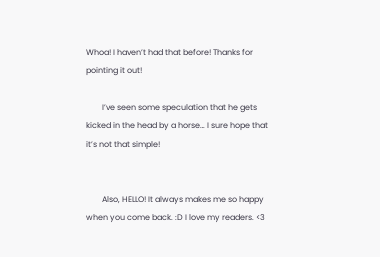Whoa! I haven’t had that before! Thanks for pointing it out!

        I’ve seen some speculation that he gets kicked in the head by a horse… I sure hope that it’s not that simple!


        Also, HELLO! It always makes me so happy when you come back. :D I love my readers. <3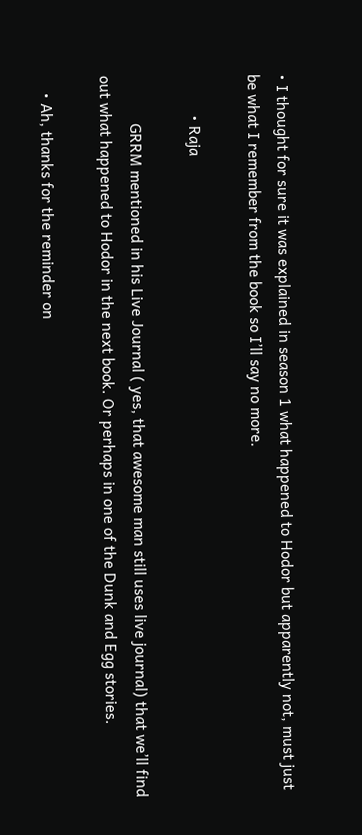• I thought for sure it was explained in season 1 what happened to Hodor but apparently not, must just be what I remember from the book so I’ll say no more.

          • Raja

            GRRM mentioned in his Live Journal ( yes, that awesome man still uses live journal) that we’ll find out what happened to Hodor in the next book. Or perhaps in one of the Dunk and Egg stories.

    • Ah, thanks for the reminder on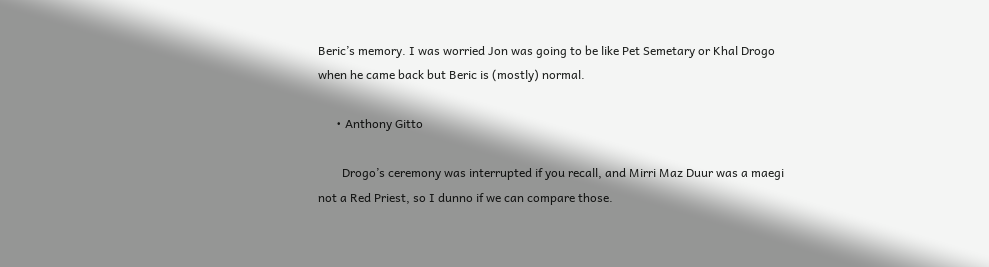Beric’s memory. I was worried Jon was going to be like Pet Semetary or Khal Drogo when he came back but Beric is (mostly) normal.

      • Anthony Gitto

        Drogo’s ceremony was interrupted if you recall, and Mirri Maz Duur was a maegi not a Red Priest, so I dunno if we can compare those.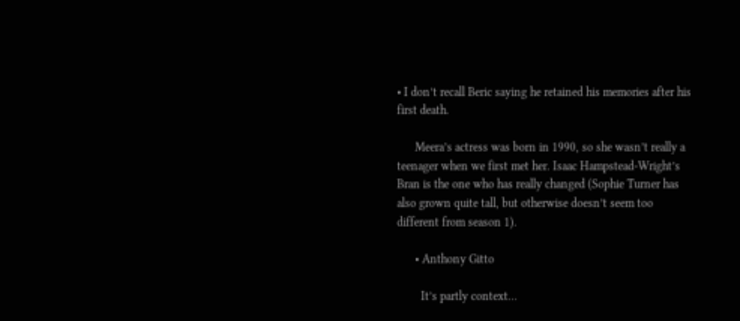• I don’t recall Beric saying he retained his memories after his first death.

      Meera’s actress was born in 1990, so she wasn’t really a teenager when we first met her. Isaac Hampstead-Wright’s Bran is the one who has really changed (Sophie Turner has also grown quite tall, but otherwise doesn’t seem too different from season 1).

      • Anthony Gitto

        It’s partly context…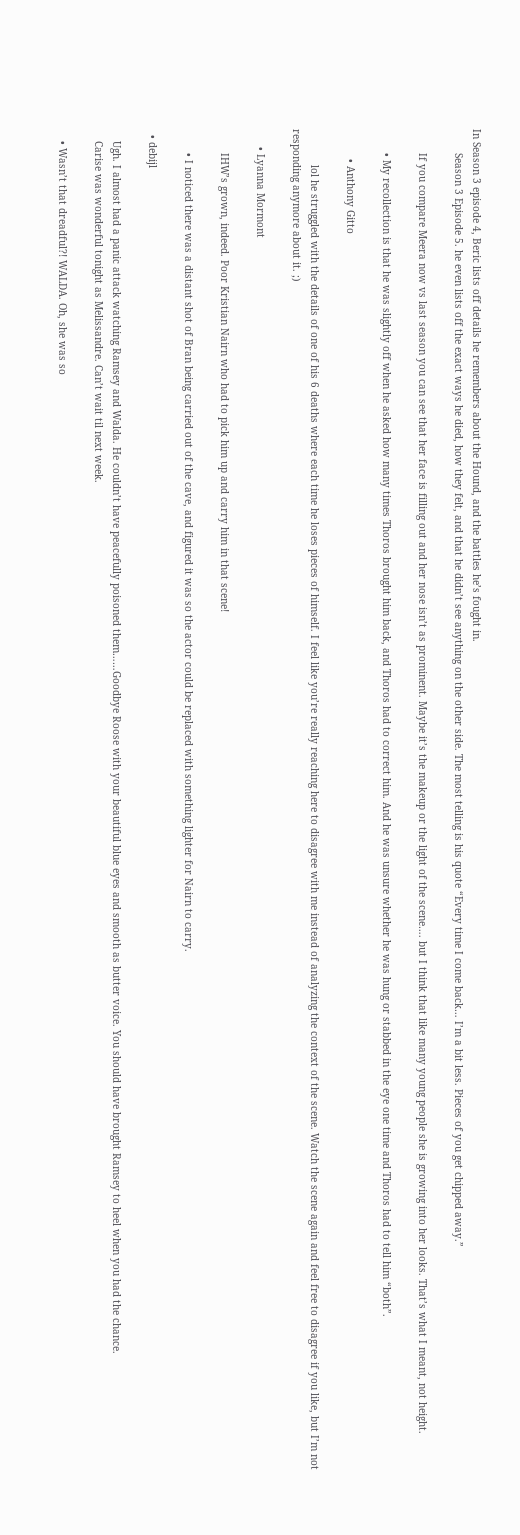In Season 3 episode 4, Beric lists off details he remembers about the Hound, and the battles he’s fought in.
        Season 3 Episode 5. he even lists off the exact ways he died, how they felt, and that he didn’t see anything on the other side. The most telling is his quote “Every time I come back… I’m a bit less. Pieces of you get chipped away.”

        If you compare Meera now vs last season you can see that her face is filling out and her nose isn’t as prominent. Maybe it’s the makeup or the light of the scene…. but I think that like many young people she is growing into her looks. That’s what I meant, not height.

        • My recollection is that he was slightly off when he asked how many times Thoros brought him back, and Thoros had to correct him. And he was unsure whether he was hung or stabbed in the eye one time and Thoros had to tell him “both”.

          • Anthony Gitto

            lol he struggled with the details of one of his 6 deaths where each time he loses pieces of himself. I feel like you’re really reaching here to disagree with me instead of analyzing the context of the scene. Watch the scene again and feel free to disagree if you like, but I’m not responding anymore about it. ;)

      • Lyanna Mormont

        IHW’s grown, indeed. Poor Kristian Nairn who had to pick him up and carry him in that scene!

        • I noticed there was a distant shot of Bran being carried out of the cave, and figured it was so the actor could be replaced with something lighter for Nairn to carry.

  • debijl

    Ugh. I almost had a panic attack watching Ramsey and Walda. He couldn’t have peacefully poisoned them……Goodbye Roose with your beautiful blue eyes and smooth as butter voice. You should have brought Ramsey to heel when you had the chance.
    Carise was wonderful tonight as Melissandre. Can’t wait til next week.

    • Wasn’t that dreadful?! WALDA. Oh, she was so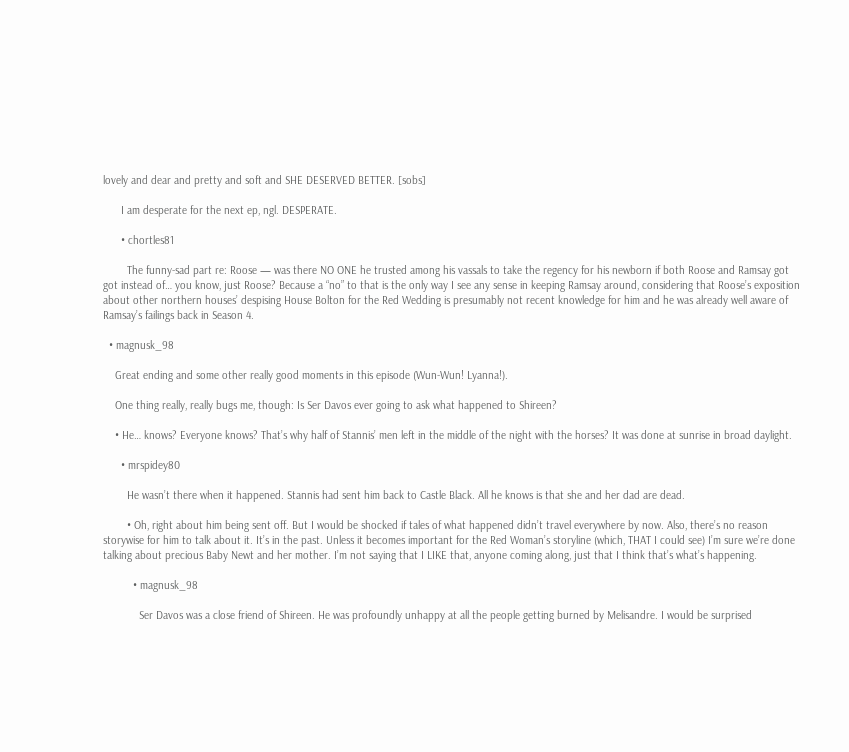lovely and dear and pretty and soft and SHE DESERVED BETTER. [sobs]

      I am desperate for the next ep, ngl. DESPERATE.

      • chortles81

        The funny-sad part re: Roose — was there NO ONE he trusted among his vassals to take the regency for his newborn if both Roose and Ramsay got got instead of… you know, just Roose? Because a “no” to that is the only way I see any sense in keeping Ramsay around, considering that Roose’s exposition about other northern houses’ despising House Bolton for the Red Wedding is presumably not recent knowledge for him and he was already well aware of Ramsay’s failings back in Season 4.

  • magnusk_98

    Great ending and some other really good moments in this episode (Wun-Wun! Lyanna!).

    One thing really, really bugs me, though: Is Ser Davos ever going to ask what happened to Shireen?

    • He… knows? Everyone knows? That’s why half of Stannis’ men left in the middle of the night with the horses? It was done at sunrise in broad daylight.

      • mrspidey80

        He wasn’t there when it happened. Stannis had sent him back to Castle Black. All he knows is that she and her dad are dead.

        • Oh, right about him being sent off. But I would be shocked if tales of what happened didn’t travel everywhere by now. Also, there’s no reason storywise for him to talk about it. It’s in the past. Unless it becomes important for the Red Woman’s storyline (which, THAT I could see) I’m sure we’re done talking about precious Baby Newt and her mother. I’m not saying that I LIKE that, anyone coming along, just that I think that’s what’s happening.

          • magnusk_98

            Ser Davos was a close friend of Shireen. He was profoundly unhappy at all the people getting burned by Melisandre. I would be surprised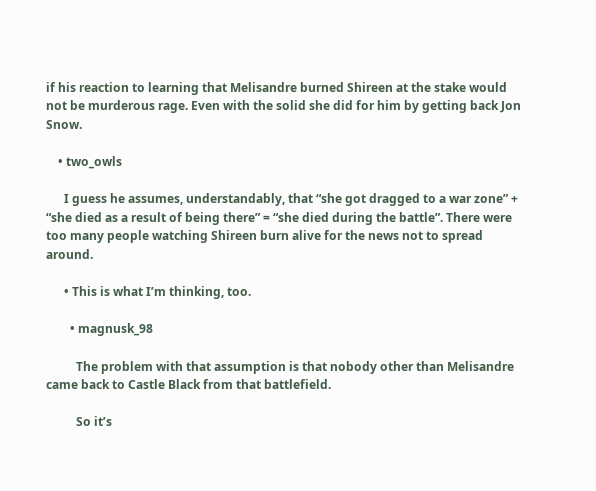if his reaction to learning that Melisandre burned Shireen at the stake would not be murderous rage. Even with the solid she did for him by getting back Jon Snow.

    • two_owls

      I guess he assumes, understandably, that “she got dragged to a war zone” + “she died as a result of being there” = “she died during the battle”. There were too many people watching Shireen burn alive for the news not to spread around.

      • This is what I’m thinking, too.

        • magnusk_98

          The problem with that assumption is that nobody other than Melisandre came back to Castle Black from that battlefield.

          So it’s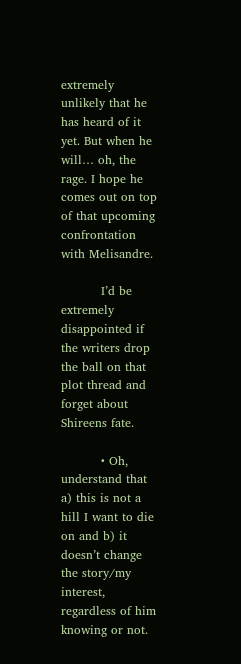extremely unlikely that he has heard of it yet. But when he will… oh, the rage. I hope he comes out on top of that upcoming confrontation with Melisandre.

          I’d be extremely disappointed if the writers drop the ball on that plot thread and forget about Shireens fate.

          • Oh, understand that a) this is not a hill I want to die on and b) it doesn’t change the story/my interest, regardless of him knowing or not.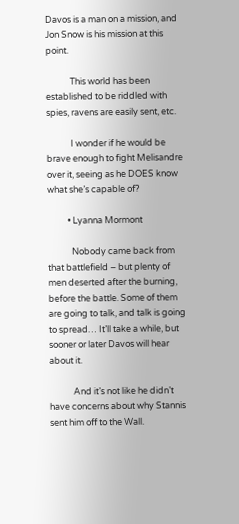Davos is a man on a mission, and Jon Snow is his mission at this point.

            This world has been established to be riddled with spies, ravens are easily sent, etc.

            I wonder if he would be brave enough to fight Melisandre over it, seeing as he DOES know what she’s capable of?

          • Lyanna Mormont

            Nobody came back from that battlefield – but plenty of men deserted after the burning, before the battle. Some of them are going to talk, and talk is going to spread… It’ll take a while, but sooner or later Davos will hear about it.

            And it’s not like he didn’t have concerns about why Stannis sent him off to the Wall.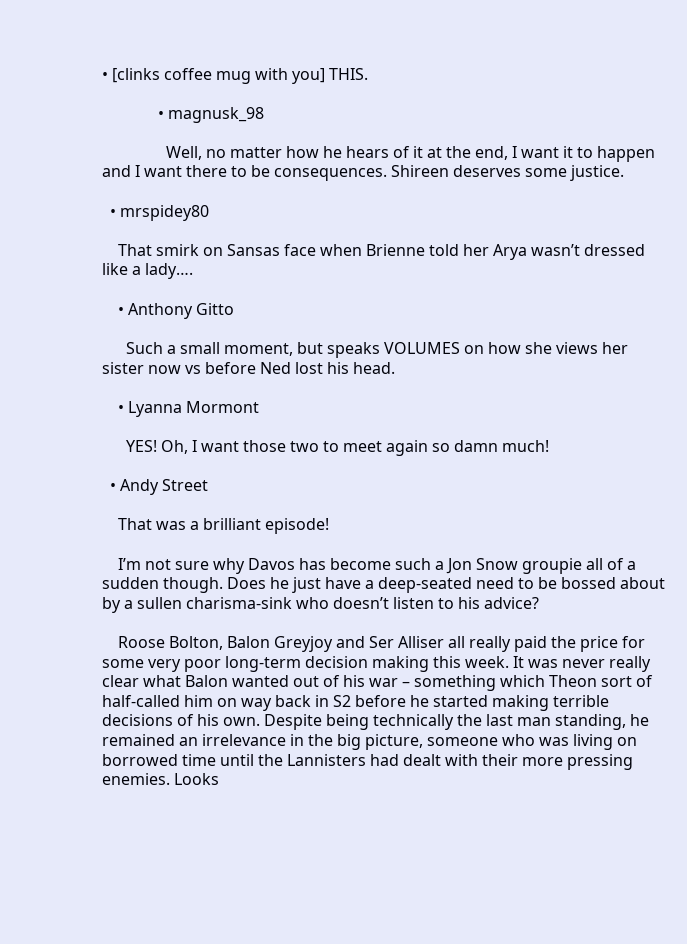• [clinks coffee mug with you] THIS.

              • magnusk_98

                Well, no matter how he hears of it at the end, I want it to happen and I want there to be consequences. Shireen deserves some justice.

  • mrspidey80

    That smirk on Sansas face when Brienne told her Arya wasn’t dressed like a lady….

    • Anthony Gitto

      Such a small moment, but speaks VOLUMES on how she views her sister now vs before Ned lost his head.

    • Lyanna Mormont

      YES! Oh, I want those two to meet again so damn much!

  • Andy Street

    That was a brilliant episode!

    I’m not sure why Davos has become such a Jon Snow groupie all of a sudden though. Does he just have a deep-seated need to be bossed about by a sullen charisma-sink who doesn’t listen to his advice?

    Roose Bolton, Balon Greyjoy and Ser Alliser all really paid the price for some very poor long-term decision making this week. It was never really clear what Balon wanted out of his war – something which Theon sort of half-called him on way back in S2 before he started making terrible decisions of his own. Despite being technically the last man standing, he remained an irrelevance in the big picture, someone who was living on borrowed time until the Lannisters had dealt with their more pressing enemies. Looks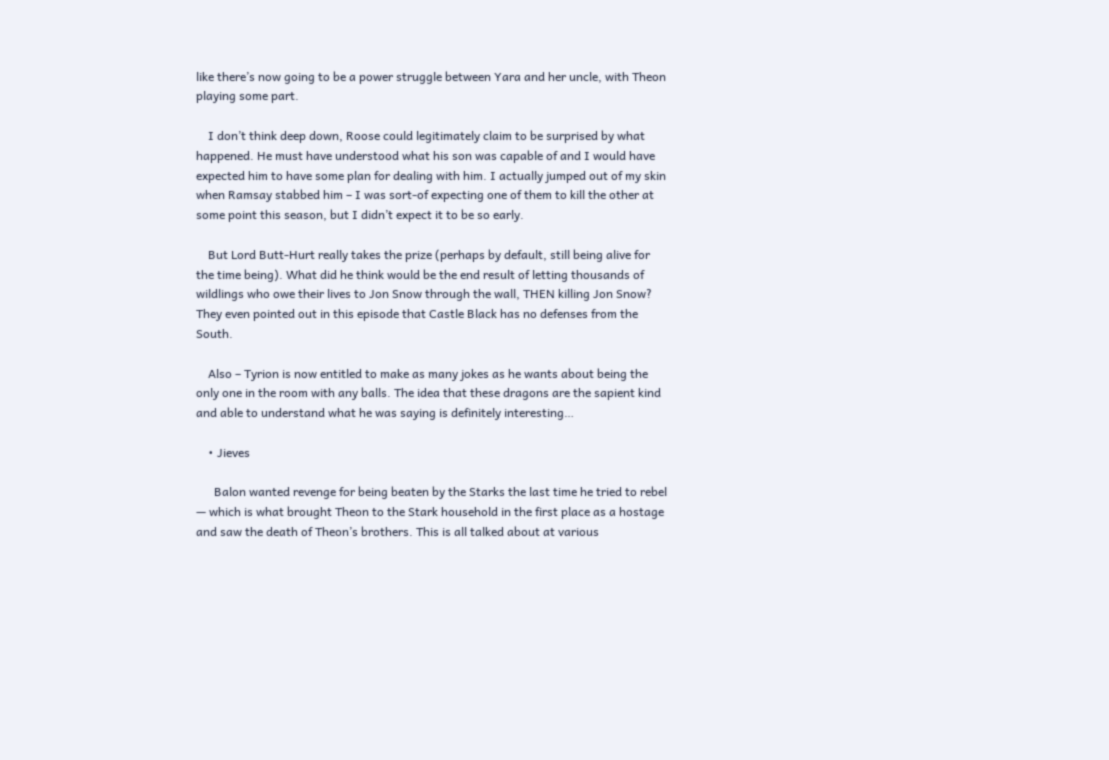like there’s now going to be a power struggle between Yara and her uncle, with Theon playing some part.

    I don’t think deep down, Roose could legitimately claim to be surprised by what happened. He must have understood what his son was capable of and I would have expected him to have some plan for dealing with him. I actually jumped out of my skin when Ramsay stabbed him – I was sort-of expecting one of them to kill the other at some point this season, but I didn’t expect it to be so early.

    But Lord Butt-Hurt really takes the prize (perhaps by default, still being alive for the time being). What did he think would be the end result of letting thousands of wildlings who owe their lives to Jon Snow through the wall, THEN killing Jon Snow? They even pointed out in this episode that Castle Black has no defenses from the South.

    Also – Tyrion is now entitled to make as many jokes as he wants about being the only one in the room with any balls. The idea that these dragons are the sapient kind and able to understand what he was saying is definitely interesting…

    • Jieves

      Balon wanted revenge for being beaten by the Starks the last time he tried to rebel — which is what brought Theon to the Stark household in the first place as a hostage and saw the death of Theon’s brothers. This is all talked about at various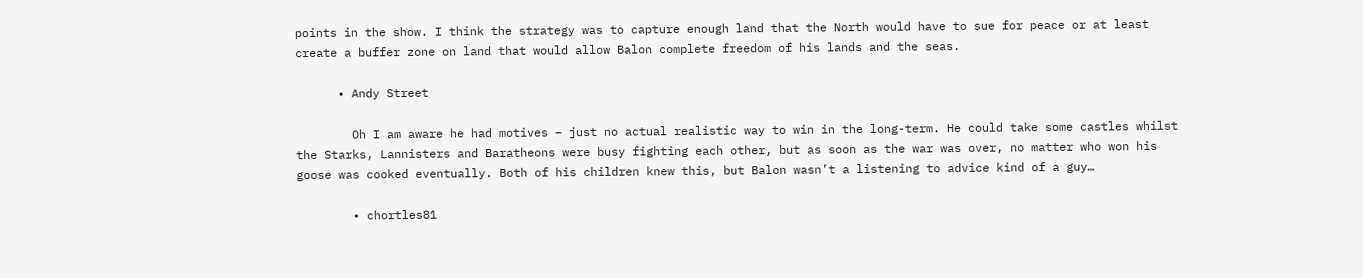points in the show. I think the strategy was to capture enough land that the North would have to sue for peace or at least create a buffer zone on land that would allow Balon complete freedom of his lands and the seas.

      • Andy Street

        Oh I am aware he had motives – just no actual realistic way to win in the long-term. He could take some castles whilst the Starks, Lannisters and Baratheons were busy fighting each other, but as soon as the war was over, no matter who won his goose was cooked eventually. Both of his children knew this, but Balon wasn’t a listening to advice kind of a guy…

        • chortles81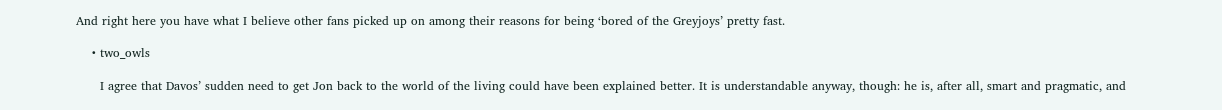And right here you have what I believe other fans picked up on among their reasons for being ‘bored of the Greyjoys’ pretty fast.

    • two_owls

      I agree that Davos’ sudden need to get Jon back to the world of the living could have been explained better. It is understandable anyway, though: he is, after all, smart and pragmatic, and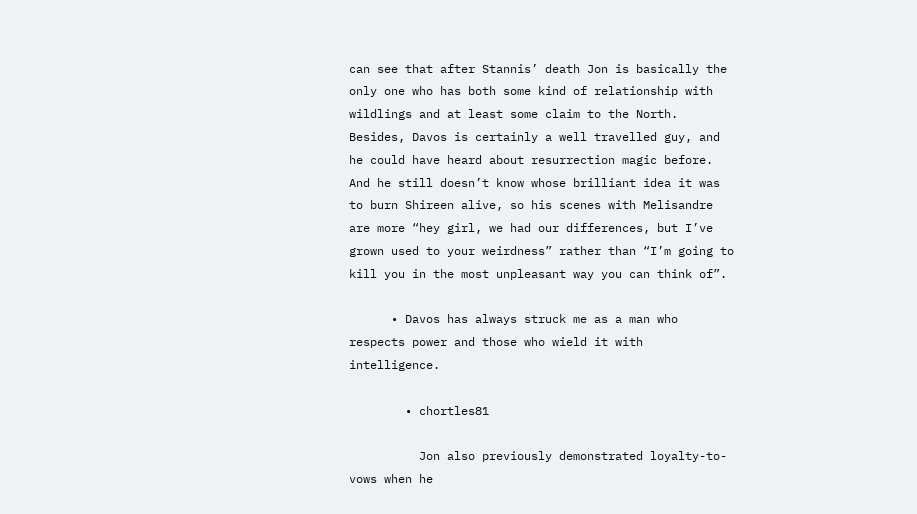can see that after Stannis’ death Jon is basically the only one who has both some kind of relationship with wildlings and at least some claim to the North. Besides, Davos is certainly a well travelled guy, and he could have heard about resurrection magic before. And he still doesn’t know whose brilliant idea it was to burn Shireen alive, so his scenes with Melisandre are more “hey girl, we had our differences, but I’ve grown used to your weirdness” rather than “I’m going to kill you in the most unpleasant way you can think of”.

      • Davos has always struck me as a man who respects power and those who wield it with intelligence.

        • chortles81

          Jon also previously demonstrated loyalty-to-vows when he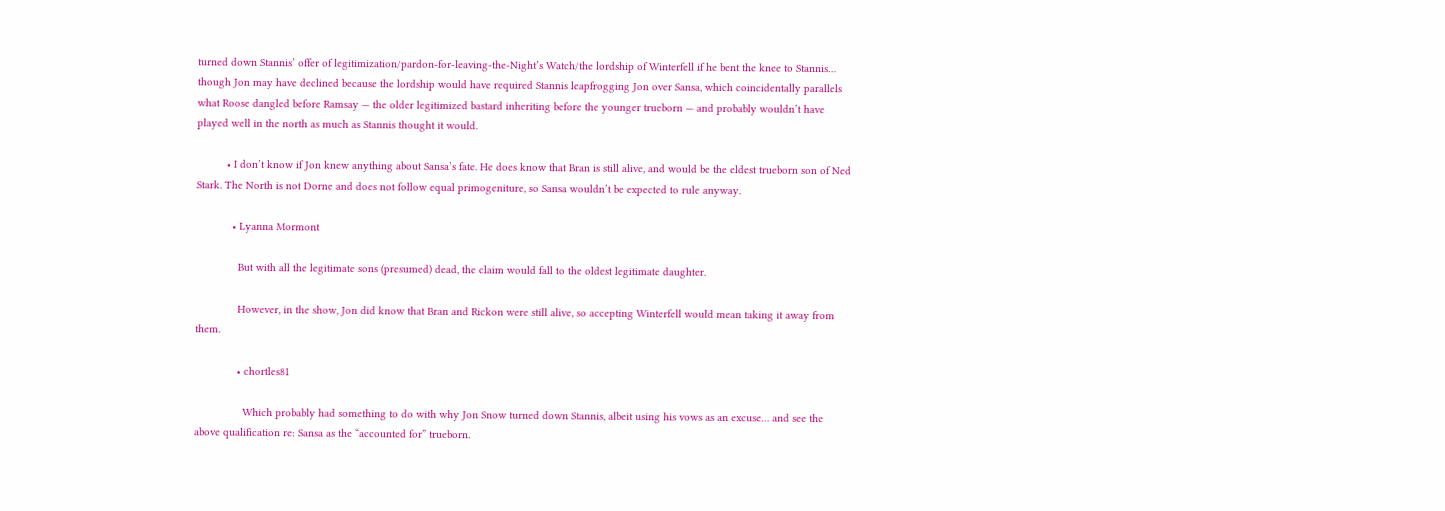turned down Stannis’ offer of legitimization/pardon-for-leaving-the-Night’s Watch/the lordship of Winterfell if he bent the knee to Stannis… though Jon may have declined because the lordship would have required Stannis leapfrogging Jon over Sansa, which coincidentally parallels what Roose dangled before Ramsay — the older legitimized bastard inheriting before the younger trueborn — and probably wouldn’t have played well in the north as much as Stannis thought it would.

          • I don’t know if Jon knew anything about Sansa’s fate. He does know that Bran is still alive, and would be the eldest trueborn son of Ned Stark. The North is not Dorne and does not follow equal primogeniture, so Sansa wouldn’t be expected to rule anyway.

            • Lyanna Mormont

              But with all the legitimate sons (presumed) dead, the claim would fall to the oldest legitimate daughter.

              However, in the show, Jon did know that Bran and Rickon were still alive, so accepting Winterfell would mean taking it away from them.

              • chortles81

                Which probably had something to do with why Jon Snow turned down Stannis, albeit using his vows as an excuse… and see the above qualification re: Sansa as the “accounted for” trueborn.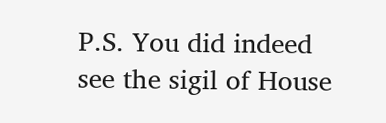P.S. You did indeed see the sigil of House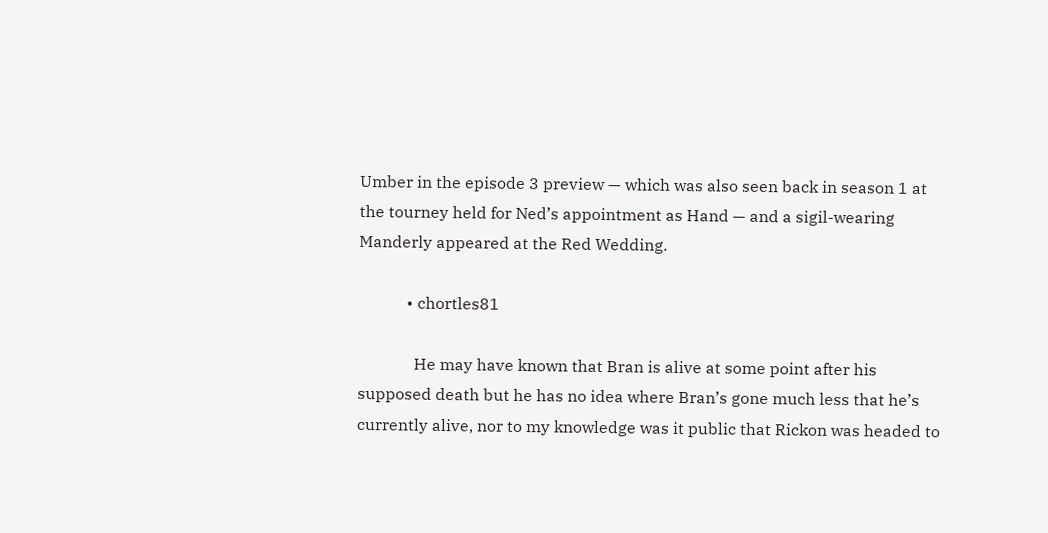Umber in the episode 3 preview — which was also seen back in season 1 at the tourney held for Ned’s appointment as Hand — and a sigil-wearing Manderly appeared at the Red Wedding.

            • chortles81

              He may have known that Bran is alive at some point after his supposed death but he has no idea where Bran’s gone much less that he’s currently alive, nor to my knowledge was it public that Rickon was headed to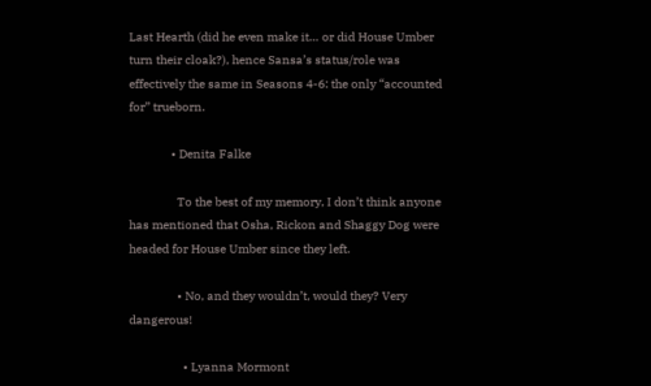Last Hearth (did he even make it… or did House Umber turn their cloak?), hence Sansa’s status/role was effectively the same in Seasons 4-6: the only “accounted for” trueborn.

              • Denita Falke

                To the best of my memory, I don’t think anyone has mentioned that Osha, Rickon and Shaggy Dog were headed for House Umber since they left.

                • No, and they wouldn’t, would they? Very dangerous!

                  • Lyanna Mormont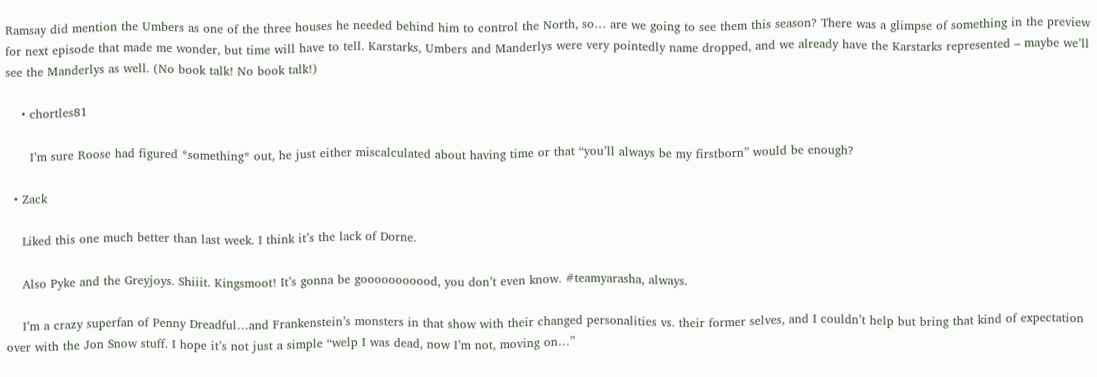Ramsay did mention the Umbers as one of the three houses he needed behind him to control the North, so… are we going to see them this season? There was a glimpse of something in the preview for next episode that made me wonder, but time will have to tell. Karstarks, Umbers and Manderlys were very pointedly name dropped, and we already have the Karstarks represented – maybe we’ll see the Manderlys as well. (No book talk! No book talk!)

    • chortles81

      I’m sure Roose had figured *something* out, he just either miscalculated about having time or that “you’ll always be my firstborn” would be enough?

  • Zack

    Liked this one much better than last week. I think it’s the lack of Dorne.

    Also Pyke and the Greyjoys. Shiiit. Kingsmoot! It’s gonna be gooooooooood, you don’t even know. #teamyarasha, always.

    I’m a crazy superfan of Penny Dreadful…and Frankenstein’s monsters in that show with their changed personalities vs. their former selves, and I couldn’t help but bring that kind of expectation over with the Jon Snow stuff. I hope it’s not just a simple “welp I was dead, now I’m not, moving on…”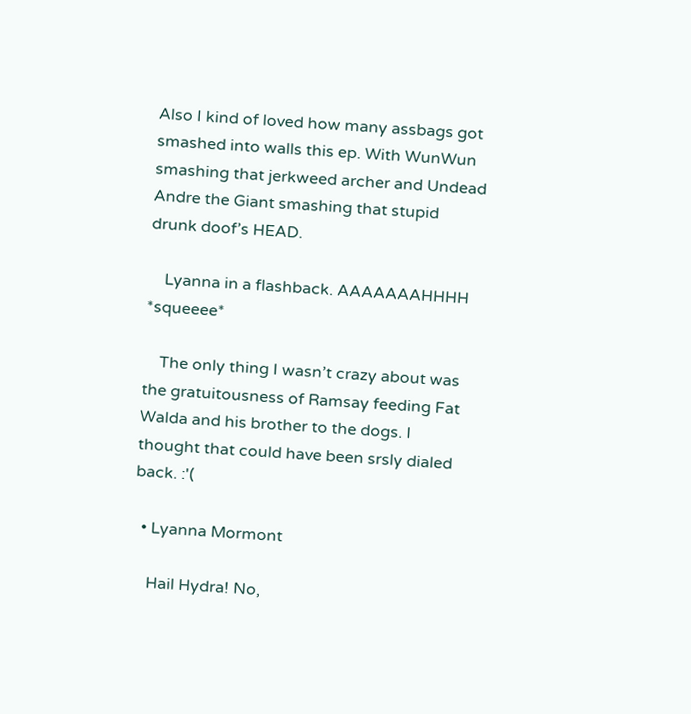Also I kind of loved how many assbags got smashed into walls this ep. With WunWun smashing that jerkweed archer and Undead Andre the Giant smashing that stupid drunk doof’s HEAD.

    Lyanna in a flashback. AAAAAAAHHHH *squeeee*

    The only thing I wasn’t crazy about was the gratuitousness of Ramsay feeding Fat Walda and his brother to the dogs. I thought that could have been srsly dialed back. :'(

  • Lyanna Mormont

    Hail Hydra! No,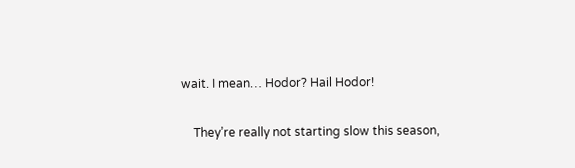wait. I mean… Hodor? Hail Hodor!

    They’re really not starting slow this season,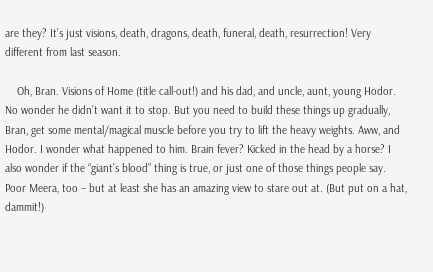are they? It’s just visions, death, dragons, death, funeral, death, resurrection! Very different from last season.

    Oh, Bran. Visions of Home (title call-out!) and his dad, and uncle, aunt, young Hodor. No wonder he didn’t want it to stop. But you need to build these things up gradually, Bran, get some mental/magical muscle before you try to lift the heavy weights. Aww, and Hodor. I wonder what happened to him. Brain fever? Kicked in the head by a horse? I also wonder if the “giant’s blood” thing is true, or just one of those things people say. Poor Meera, too – but at least she has an amazing view to stare out at. (But put on a hat, dammit!)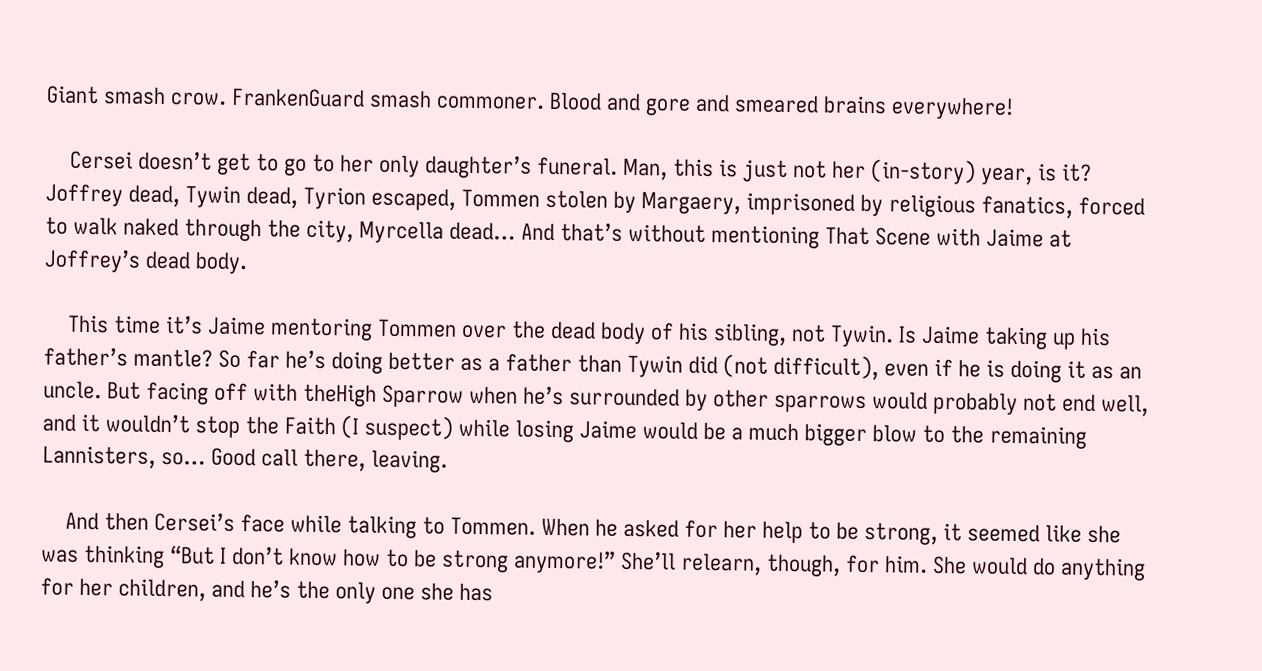Giant smash crow. FrankenGuard smash commoner. Blood and gore and smeared brains everywhere!

    Cersei doesn’t get to go to her only daughter’s funeral. Man, this is just not her (in-story) year, is it? Joffrey dead, Tywin dead, Tyrion escaped, Tommen stolen by Margaery, imprisoned by religious fanatics, forced to walk naked through the city, Myrcella dead… And that’s without mentioning That Scene with Jaime at Joffrey’s dead body.

    This time it’s Jaime mentoring Tommen over the dead body of his sibling, not Tywin. Is Jaime taking up his father’s mantle? So far he’s doing better as a father than Tywin did (not difficult), even if he is doing it as an uncle. But facing off with theHigh Sparrow when he’s surrounded by other sparrows would probably not end well, and it wouldn’t stop the Faith (I suspect) while losing Jaime would be a much bigger blow to the remaining Lannisters, so… Good call there, leaving.

    And then Cersei’s face while talking to Tommen. When he asked for her help to be strong, it seemed like she was thinking “But I don’t know how to be strong anymore!” She’ll relearn, though, for him. She would do anything for her children, and he’s the only one she has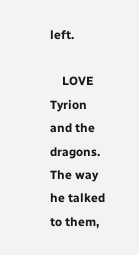left.

    LOVE Tyrion and the dragons. The way he talked to them,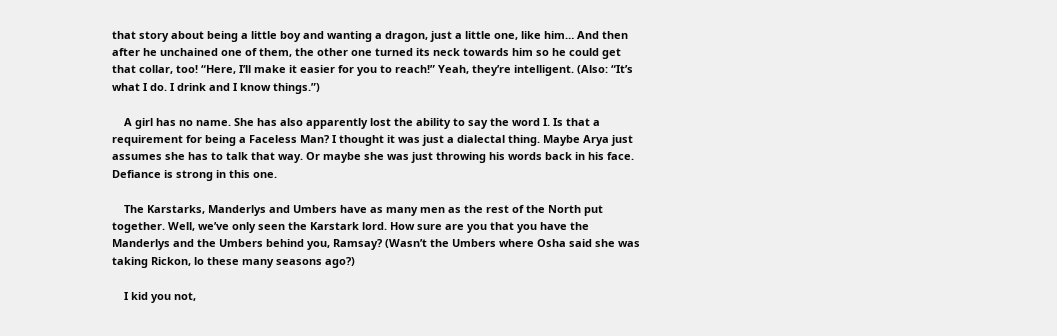that story about being a little boy and wanting a dragon, just a little one, like him… And then after he unchained one of them, the other one turned its neck towards him so he could get that collar, too! “Here, I’ll make it easier for you to reach!” Yeah, they’re intelligent. (Also: “It’s what I do. I drink and I know things.”)

    A girl has no name. She has also apparently lost the ability to say the word I. Is that a requirement for being a Faceless Man? I thought it was just a dialectal thing. Maybe Arya just assumes she has to talk that way. Or maybe she was just throwing his words back in his face. Defiance is strong in this one.

    The Karstarks, Manderlys and Umbers have as many men as the rest of the North put together. Well, we’ve only seen the Karstark lord. How sure are you that you have the Manderlys and the Umbers behind you, Ramsay? (Wasn’t the Umbers where Osha said she was taking Rickon, lo these many seasons ago?)

    I kid you not,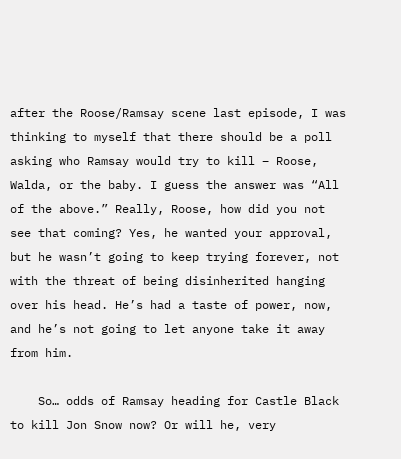after the Roose/Ramsay scene last episode, I was thinking to myself that there should be a poll asking who Ramsay would try to kill – Roose, Walda, or the baby. I guess the answer was “All of the above.” Really, Roose, how did you not see that coming? Yes, he wanted your approval, but he wasn’t going to keep trying forever, not with the threat of being disinherited hanging over his head. He’s had a taste of power, now, and he’s not going to let anyone take it away from him.

    So… odds of Ramsay heading for Castle Black to kill Jon Snow now? Or will he, very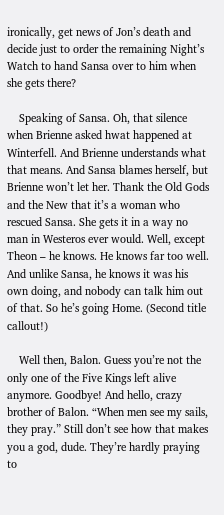ironically, get news of Jon’s death and decide just to order the remaining Night’s Watch to hand Sansa over to him when she gets there?

    Speaking of Sansa. Oh, that silence when Brienne asked hwat happened at Winterfell. And Brienne understands what that means. And Sansa blames herself, but Brienne won’t let her. Thank the Old Gods and the New that it’s a woman who rescued Sansa. She gets it in a way no man in Westeros ever would. Well, except Theon – he knows. He knows far too well. And unlike Sansa, he knows it was his own doing, and nobody can talk him out of that. So he’s going Home. (Second title callout!)

    Well then, Balon. Guess you’re not the only one of the Five Kings left alive anymore. Goodbye! And hello, crazy brother of Balon. “When men see my sails, they pray.” Still don’t see how that makes you a god, dude. They’re hardly praying to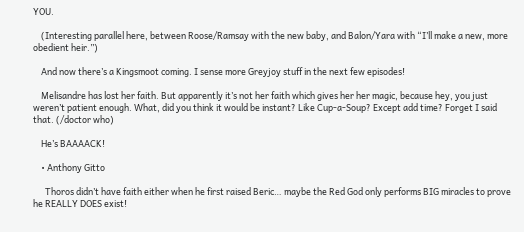YOU.

    (Interesting parallel here, between Roose/Ramsay with the new baby, and Balon/Yara with “I’ll make a new, more obedient heir.”)

    And now there’s a Kingsmoot coming. I sense more Greyjoy stuff in the next few episodes!

    Melisandre has lost her faith. But apparently it’s not her faith which gives her her magic, because hey, you just weren’t patient enough. What, did you think it would be instant? Like Cup-a-Soup? Except add time? Forget I said that. (/doctor who)

    He’s BAAAACK!

    • Anthony Gitto

      Thoros didn’t have faith either when he first raised Beric… maybe the Red God only performs BIG miracles to prove he REALLY DOES exist!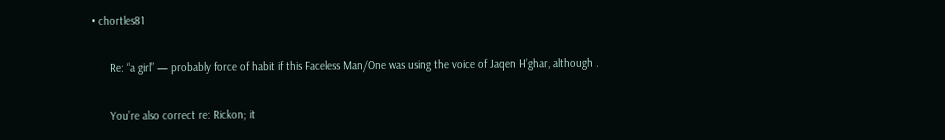• chortles81

      Re: “a girl” — probably force of habit if this Faceless Man/One was using the voice of Jaqen H’ghar, although .

      You’re also correct re: Rickon; it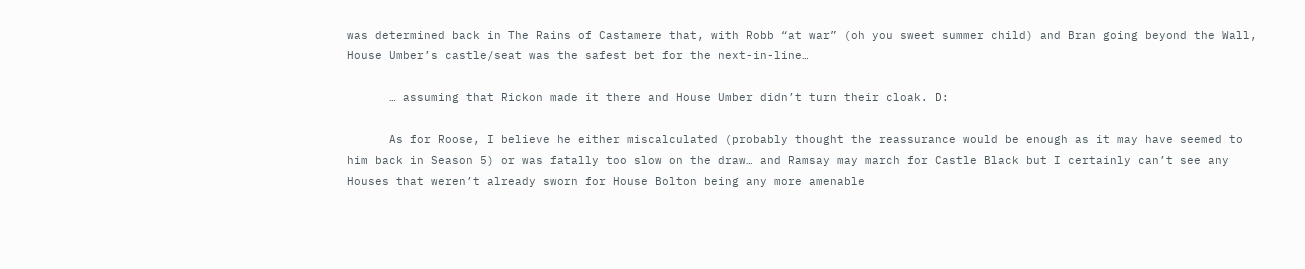was determined back in The Rains of Castamere that, with Robb “at war” (oh you sweet summer child) and Bran going beyond the Wall, House Umber’s castle/seat was the safest bet for the next-in-line…

      … assuming that Rickon made it there and House Umber didn’t turn their cloak. D:

      As for Roose, I believe he either miscalculated (probably thought the reassurance would be enough as it may have seemed to him back in Season 5) or was fatally too slow on the draw… and Ramsay may march for Castle Black but I certainly can’t see any Houses that weren’t already sworn for House Bolton being any more amenable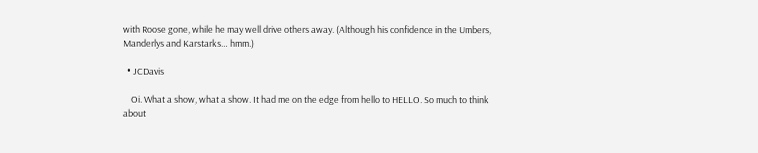with Roose gone, while he may well drive others away. (Although his confidence in the Umbers, Manderlys and Karstarks… hmm.)

  • JCDavis

    Oi. What a show, what a show. It had me on the edge from hello to HELLO. So much to think about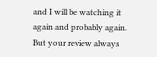and I will be watching it again and probably again. But your review always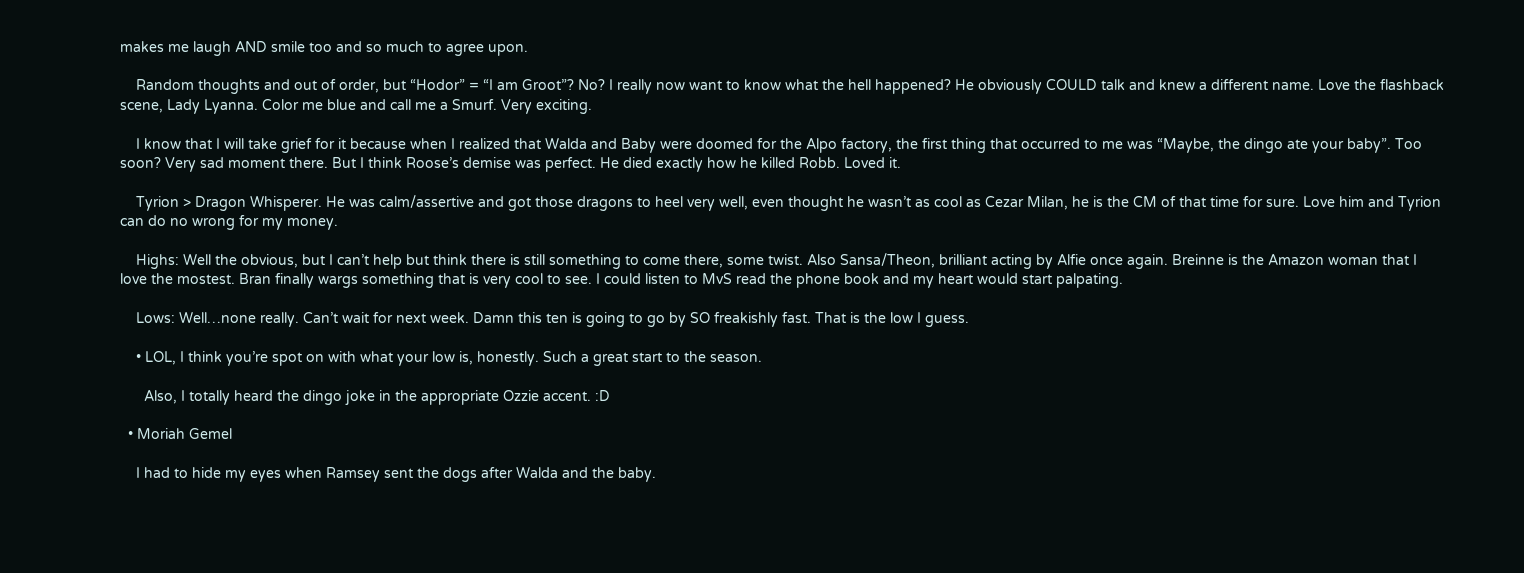makes me laugh AND smile too and so much to agree upon.

    Random thoughts and out of order, but “Hodor” = “I am Groot”? No? I really now want to know what the hell happened? He obviously COULD talk and knew a different name. Love the flashback scene, Lady Lyanna. Color me blue and call me a Smurf. Very exciting.

    I know that I will take grief for it because when I realized that Walda and Baby were doomed for the Alpo factory, the first thing that occurred to me was “Maybe, the dingo ate your baby”. Too soon? Very sad moment there. But I think Roose’s demise was perfect. He died exactly how he killed Robb. Loved it.

    Tyrion > Dragon Whisperer. He was calm/assertive and got those dragons to heel very well, even thought he wasn’t as cool as Cezar Milan, he is the CM of that time for sure. Love him and Tyrion can do no wrong for my money.

    Highs: Well the obvious, but I can’t help but think there is still something to come there, some twist. Also Sansa/Theon, brilliant acting by Alfie once again. Breinne is the Amazon woman that I love the mostest. Bran finally wargs something that is very cool to see. I could listen to MvS read the phone book and my heart would start palpating.

    Lows: Well…none really. Can’t wait for next week. Damn this ten is going to go by SO freakishly fast. That is the low I guess.

    • LOL, I think you’re spot on with what your low is, honestly. Such a great start to the season.

      Also, I totally heard the dingo joke in the appropriate Ozzie accent. :D

  • Moriah Gemel

    I had to hide my eyes when Ramsey sent the dogs after Walda and the baby.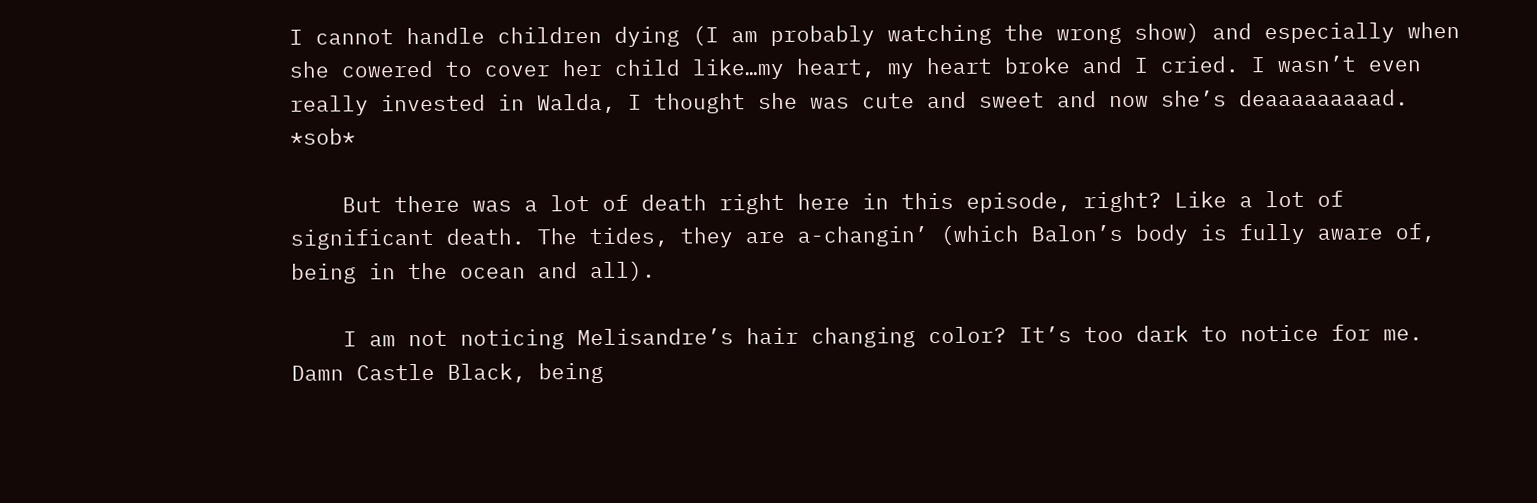I cannot handle children dying (I am probably watching the wrong show) and especially when she cowered to cover her child like…my heart, my heart broke and I cried. I wasn’t even really invested in Walda, I thought she was cute and sweet and now she’s deaaaaaaaaad. *sob*

    But there was a lot of death right here in this episode, right? Like a lot of significant death. The tides, they are a-changin’ (which Balon’s body is fully aware of, being in the ocean and all).

    I am not noticing Melisandre’s hair changing color? It’s too dark to notice for me. Damn Castle Black, being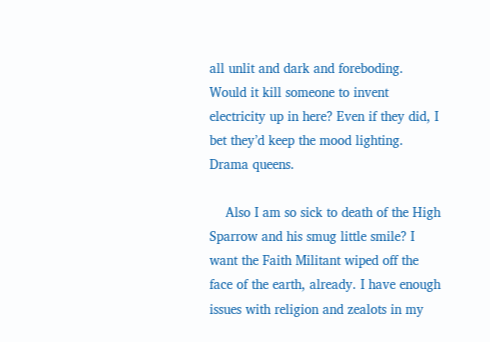all unlit and dark and foreboding. Would it kill someone to invent electricity up in here? Even if they did, I bet they’d keep the mood lighting. Drama queens.

    Also I am so sick to death of the High Sparrow and his smug little smile? I want the Faith Militant wiped off the face of the earth, already. I have enough issues with religion and zealots in my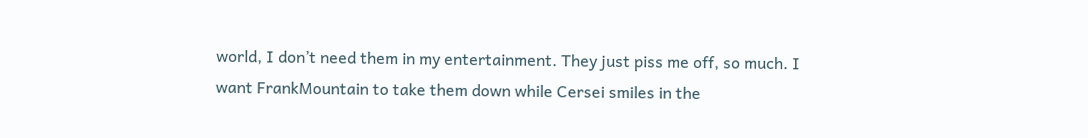world, I don’t need them in my entertainment. They just piss me off, so much. I want FrankMountain to take them down while Cersei smiles in the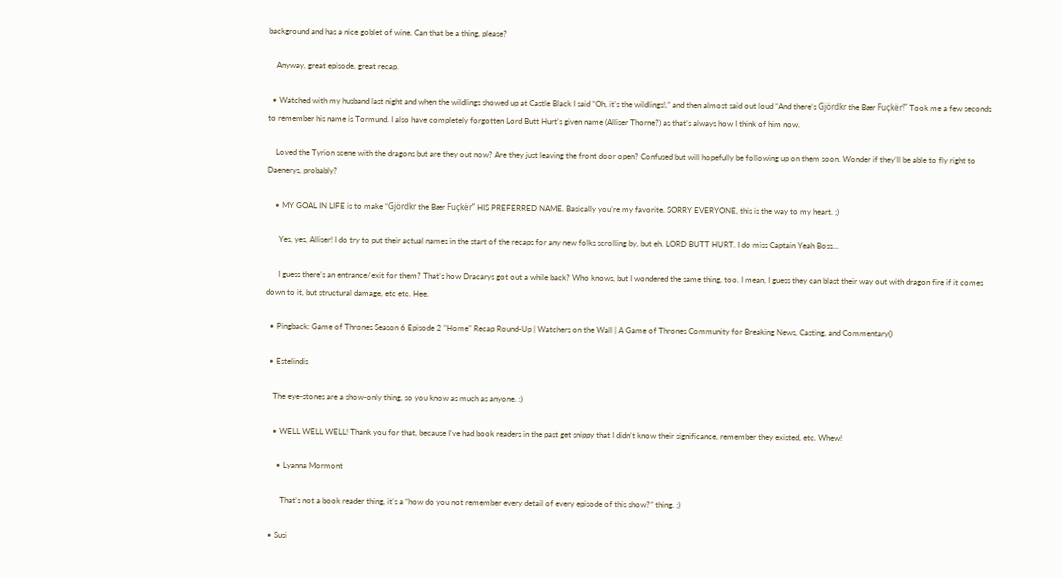background and has a nice goblet of wine. Can that be a thing, please?

    Anyway, great episode, great recap.

  • Watched with my husband last night and when the wildlings showed up at Castle Black I said “Oh, it’s the wildlings!,” and then almost said out loud “And there’s Gjördkr the Bær Fuçkër!” Took me a few seconds to remember his name is Tormund. I also have completely forgotten Lord Butt Hurt’s given name (Alliser Thorne?) as that’s always how I think of him now.

    Loved the Tyrion scene with the dragons but are they out now? Are they just leaving the front door open? Confused but will hopefully be following up on them soon. Wonder if they’ll be able to fly right to Daenerys, probably?

    • MY GOAL IN LIFE is to make “Gjördkr the Bær Fuçkër” HIS PREFERRED NAME. Basically you’re my favorite. SORRY EVERYONE, this is the way to my heart. ;)

      Yes, yes, Alliser! I do try to put their actual names in the start of the recaps for any new folks scrolling by, but eh. LORD BUTT HURT. I do miss Captain Yeah Boss…

      I guess there’s an entrance/exit for them? That’s how Dracarys got out a while back? Who knows, but I wondered the same thing, too. I mean, I guess they can blast their way out with dragon fire if it comes down to it, but structural damage, etc etc. Hee.

  • Pingback: Game of Thrones Season 6 Episode 2 "Home" Recap Round-Up | Watchers on the Wall | A Game of Thrones Community for Breaking News, Casting, and Commentary()

  • Estelindis

    The eye-stones are a show-only thing, so you know as much as anyone. :)

    • WELL WELL WELL! Thank you for that, because I’ve had book readers in the past get snippy that I didn’t know their significance, remember they existed, etc. Whew!

      • Lyanna Mormont

        That’s not a book reader thing, it’s a “how do you not remember every detail of every episode of this show?” thing. ;)

  • Susi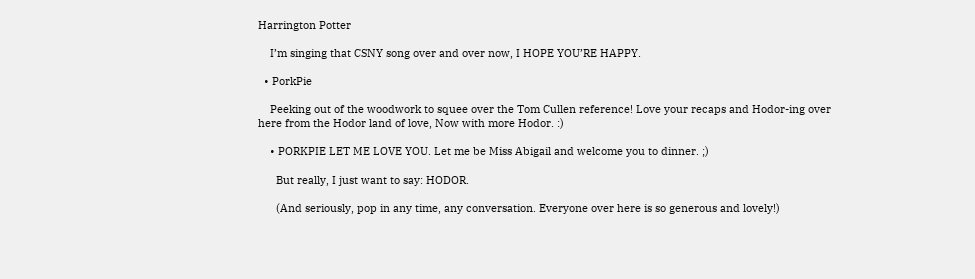Harrington Potter

    I’m singing that CSNY song over and over now, I HOPE YOU’RE HAPPY.

  • PorkPie

    Peeking out of the woodwork to squee over the Tom Cullen reference! Love your recaps and Hodor-ing over here from the Hodor land of love, Now with more Hodor. :)

    • PORKPIE LET ME LOVE YOU. Let me be Miss Abigail and welcome you to dinner. ;)

      But really, I just want to say: HODOR.

      (And seriously, pop in any time, any conversation. Everyone over here is so generous and lovely!)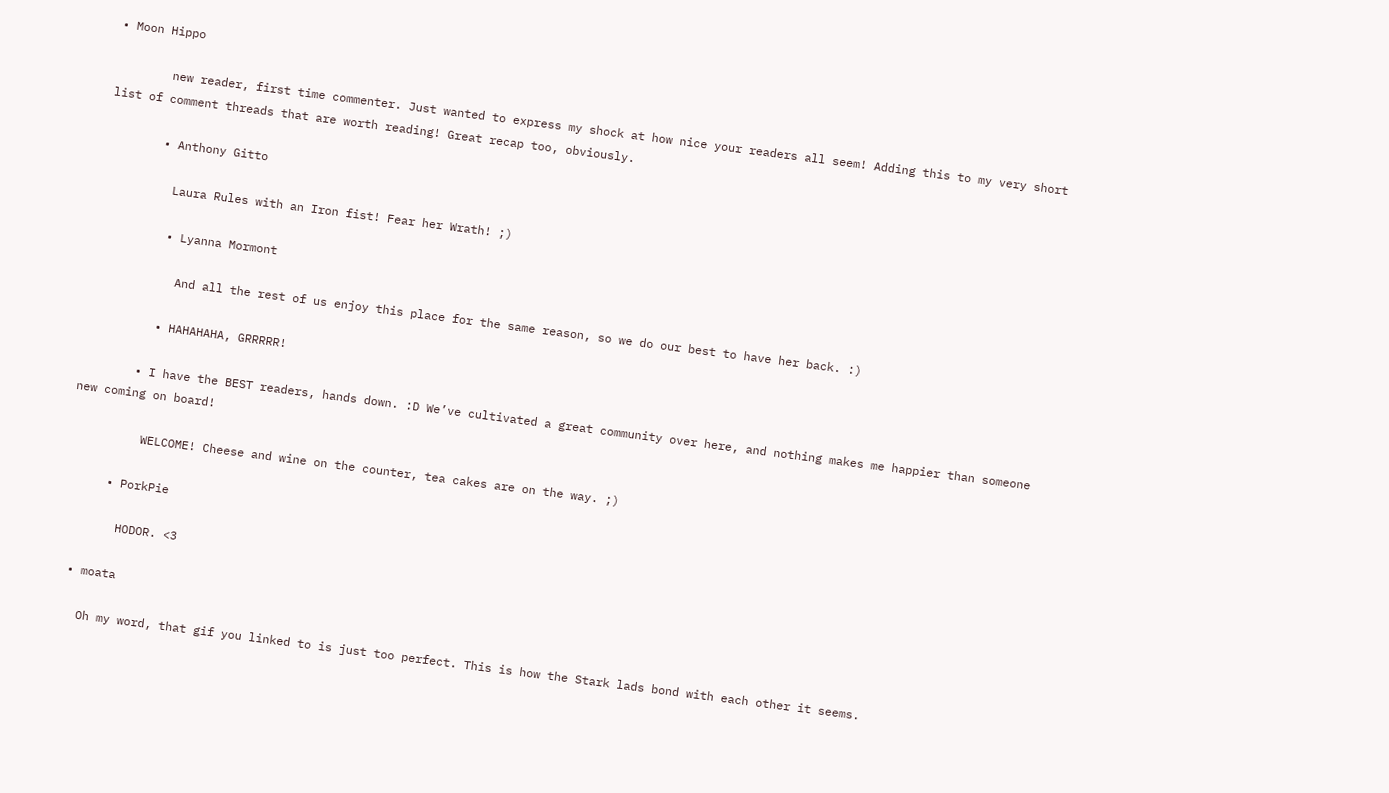• Moon Hippo

        new reader, first time commenter. Just wanted to express my shock at how nice your readers all seem! Adding this to my very short list of comment threads that are worth reading! Great recap too, obviously.

        • Anthony Gitto

          Laura Rules with an Iron fist! Fear her Wrath! ;)

          • Lyanna Mormont

            And all the rest of us enjoy this place for the same reason, so we do our best to have her back. :)

          • HAHAHAHA, GRRRRR!

        • I have the BEST readers, hands down. :D We’ve cultivated a great community over here, and nothing makes me happier than someone new coming on board!

          WELCOME! Cheese and wine on the counter, tea cakes are on the way. ;)

      • PorkPie

        HODOR. <3

  • moata

    Oh my word, that gif you linked to is just too perfect. This is how the Stark lads bond with each other it seems.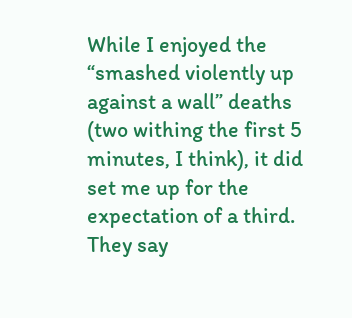While I enjoyed the “smashed violently up against a wall” deaths (two withing the first 5 minutes, I think), it did set me up for the expectation of a third. They say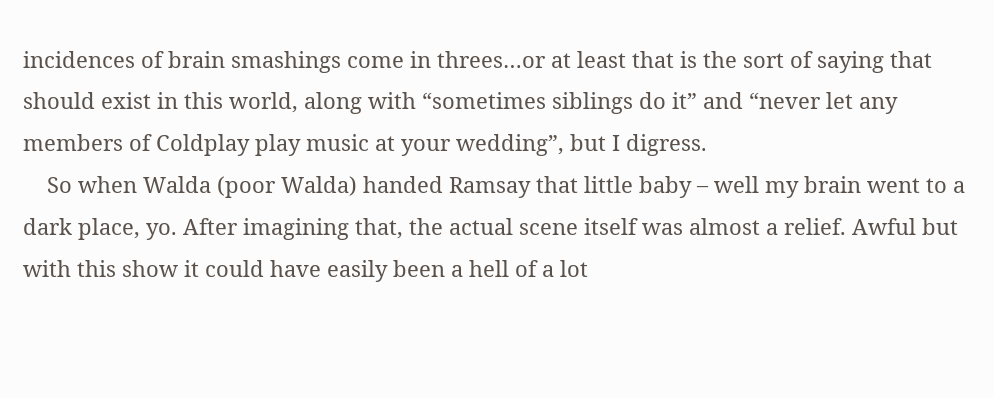incidences of brain smashings come in threes…or at least that is the sort of saying that should exist in this world, along with “sometimes siblings do it” and “never let any members of Coldplay play music at your wedding”, but I digress.
    So when Walda (poor Walda) handed Ramsay that little baby – well my brain went to a dark place, yo. After imagining that, the actual scene itself was almost a relief. Awful but with this show it could have easily been a hell of a lot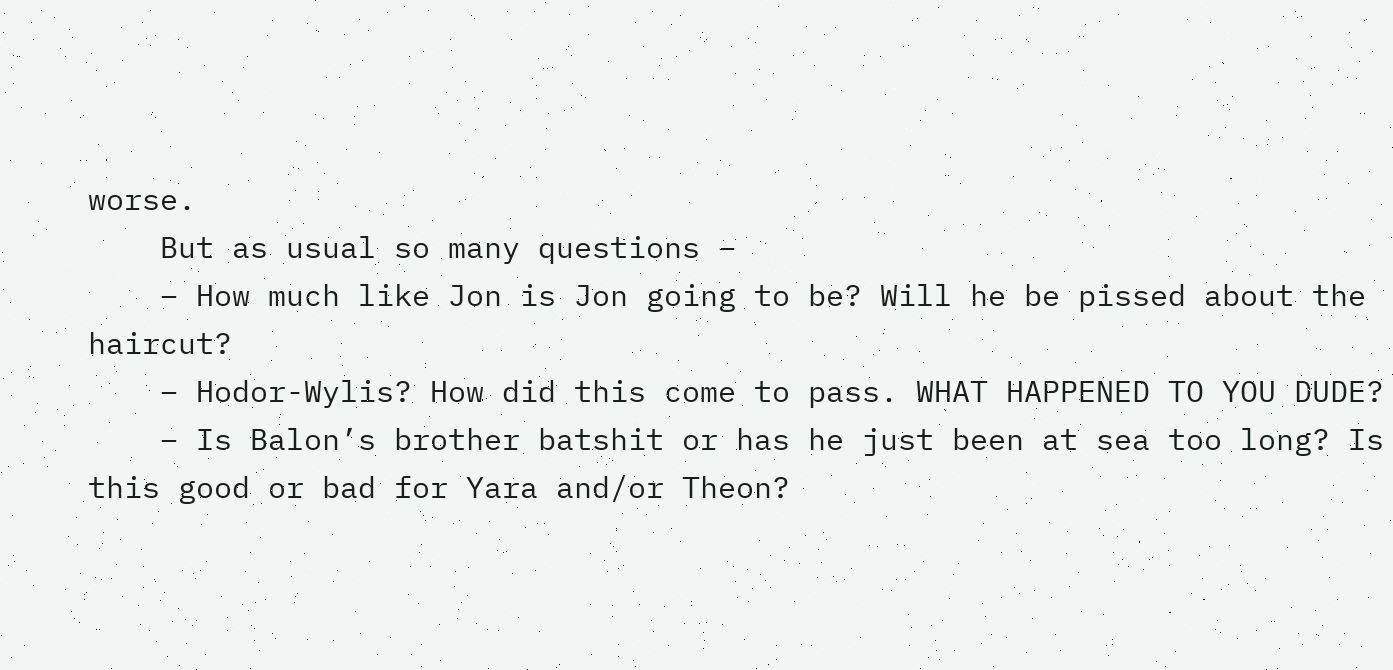worse.
    But as usual so many questions –
    – How much like Jon is Jon going to be? Will he be pissed about the haircut?
    – Hodor-Wylis? How did this come to pass. WHAT HAPPENED TO YOU DUDE?
    – Is Balon’s brother batshit or has he just been at sea too long? Is this good or bad for Yara and/or Theon?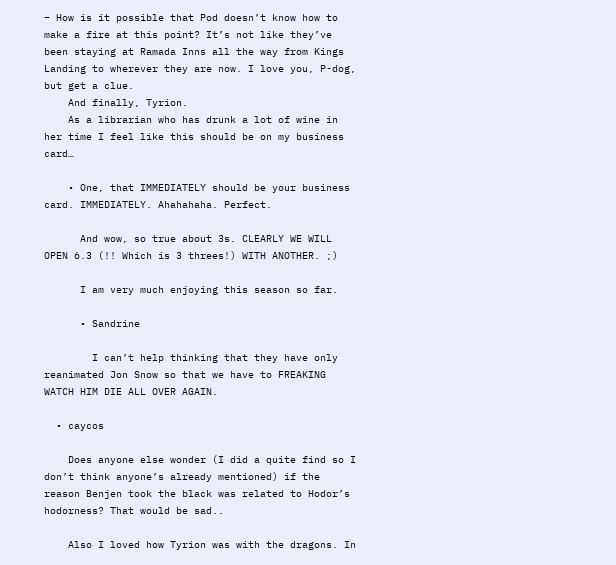– How is it possible that Pod doesn’t know how to make a fire at this point? It’s not like they’ve been staying at Ramada Inns all the way from Kings Landing to wherever they are now. I love you, P-dog, but get a clue.
    And finally, Tyrion.
    As a librarian who has drunk a lot of wine in her time I feel like this should be on my business card…

    • One, that IMMEDIATELY should be your business card. IMMEDIATELY. Ahahahaha. Perfect.

      And wow, so true about 3s. CLEARLY WE WILL OPEN 6.3 (!! Which is 3 threes!) WITH ANOTHER. ;)

      I am very much enjoying this season so far.

      • Sandrine

        I can’t help thinking that they have only reanimated Jon Snow so that we have to FREAKING WATCH HIM DIE ALL OVER AGAIN.

  • caycos

    Does anyone else wonder (I did a quite find so I don’t think anyone’s already mentioned) if the reason Benjen took the black was related to Hodor’s hodorness? That would be sad..

    Also I loved how Tyrion was with the dragons. In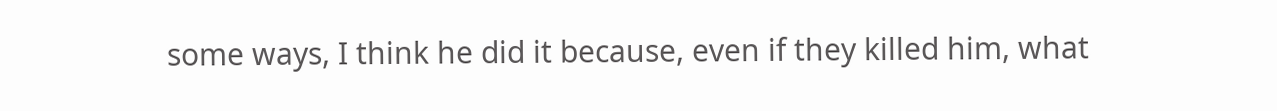some ways, I think he did it because, even if they killed him, what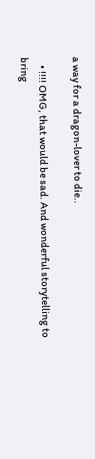a way for a dragon-lover to die..

    • !!!! OMG, that would be sad. And wonderful storytelling to bring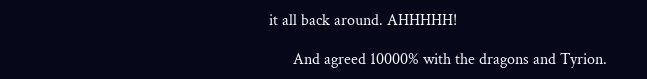it all back around. AHHHHH!

      And agreed 10000% with the dragons and Tyrion.